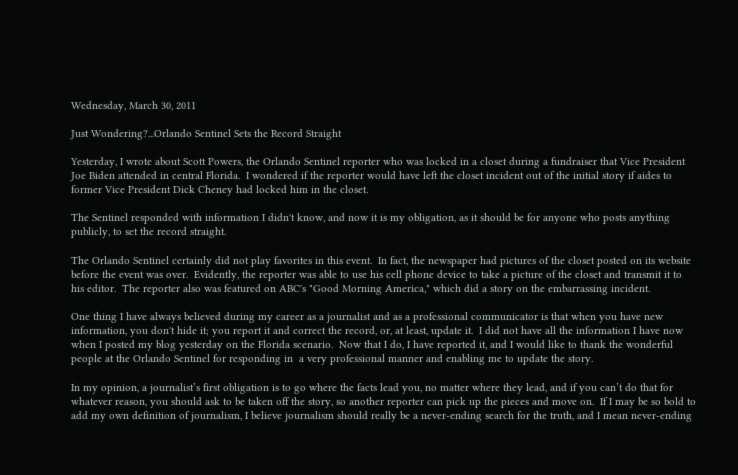Wednesday, March 30, 2011

Just Wondering?...Orlando Sentinel Sets the Record Straight

Yesterday, I wrote about Scott Powers, the Orlando Sentinel reporter who was locked in a closet during a fundraiser that Vice President Joe Biden attended in central Florida.  I wondered if the reporter would have left the closet incident out of the initial story if aides to former Vice President Dick Cheney had locked him in the closet.

The Sentinel responded with information I didn't know, and now it is my obligation, as it should be for anyone who posts anything publicly, to set the record straight.

The Orlando Sentinel certainly did not play favorites in this event.  In fact, the newspaper had pictures of the closet posted on its website before the event was over.  Evidently, the reporter was able to use his cell phone device to take a picture of the closet and transmit it to his editor.  The reporter also was featured on ABC's "Good Morning America," which did a story on the embarrassing incident.

One thing I have always believed during my career as a journalist and as a professional communicator is that when you have new information, you don't hide it; you report it and correct the record, or, at least, update it.  I did not have all the information I have now when I posted my blog yesterday on the Florida scenario.  Now that I do, I have reported it, and I would like to thank the wonderful people at the Orlando Sentinel for responding in  a very professional manner and enabling me to update the story.

In my opinion, a journalist’s first obligation is to go where the facts lead you, no matter where they lead, and if you can’t do that for whatever reason, you should ask to be taken off the story, so another reporter can pick up the pieces and move on.  If I may be so bold to add my own definition of journalism, I believe journalism should really be a never-ending search for the truth, and I mean never-ending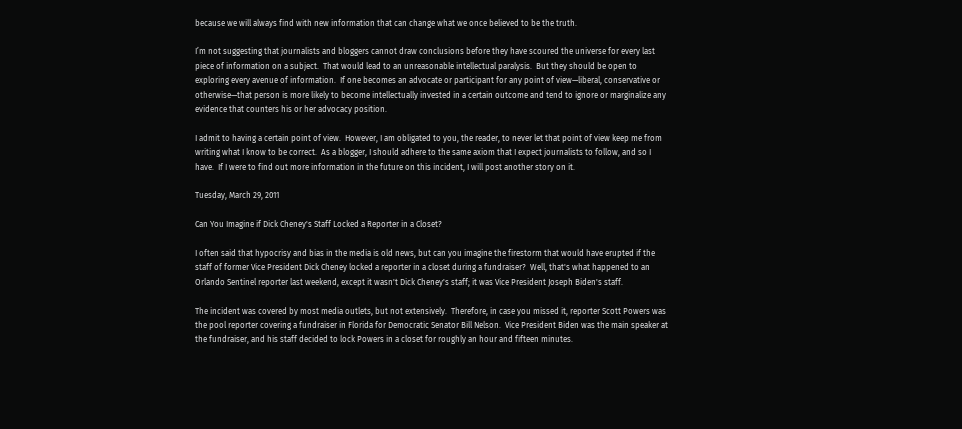because we will always find with new information that can change what we once believed to be the truth.

I’m not suggesting that journalists and bloggers cannot draw conclusions before they have scoured the universe for every last piece of information on a subject.  That would lead to an unreasonable intellectual paralysis.  But they should be open to exploring every avenue of information.  If one becomes an advocate or participant for any point of view—liberal, conservative or otherwise—that person is more likely to become intellectually invested in a certain outcome and tend to ignore or marginalize any evidence that counters his or her advocacy position.

I admit to having a certain point of view.  However, I am obligated to you, the reader, to never let that point of view keep me from writing what I know to be correct.  As a blogger, I should adhere to the same axiom that I expect journalists to follow, and so I have.  If I were to find out more information in the future on this incident, I will post another story on it.

Tuesday, March 29, 2011

Can You Imagine if Dick Cheney's Staff Locked a Reporter in a Closet?

I often said that hypocrisy and bias in the media is old news, but can you imagine the firestorm that would have erupted if the staff of former Vice President Dick Cheney locked a reporter in a closet during a fundraiser?  Well, that's what happened to an Orlando Sentinel reporter last weekend, except it wasn't Dick Cheney's staff; it was Vice President Joseph Biden's staff.

The incident was covered by most media outlets, but not extensively.  Therefore, in case you missed it, reporter Scott Powers was the pool reporter covering a fundraiser in Florida for Democratic Senator Bill Nelson.  Vice President Biden was the main speaker at the fundraiser, and his staff decided to lock Powers in a closet for roughly an hour and fifteen minutes.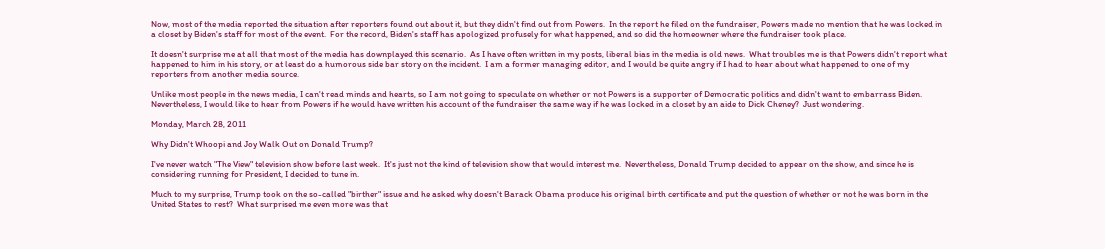Now, most of the media reported the situation after reporters found out about it, but they didn't find out from Powers.  In the report he filed on the fundraiser, Powers made no mention that he was locked in a closet by Biden's staff for most of the event.  For the record, Biden's staff has apologized profusely for what happened, and so did the homeowner where the fundraiser took place.

It doesn't surprise me at all that most of the media has downplayed this scenario.  As I have often written in my posts, liberal bias in the media is old news.  What troubles me is that Powers didn't report what happened to him in his story, or at least do a humorous side bar story on the incident.  I am a former managing editor, and I would be quite angry if I had to hear about what happened to one of my reporters from another media source.

Unlike most people in the news media, I can't read minds and hearts, so I am not going to speculate on whether or not Powers is a supporter of Democratic politics and didn't want to embarrass Biden.  Nevertheless, I would like to hear from Powers if he would have written his account of the fundraiser the same way if he was locked in a closet by an aide to Dick Cheney?  Just wondering.

Monday, March 28, 2011

Why Didn't Whoopi and Joy Walk Out on Donald Trump?

I've never watch "The View" television show before last week.  It's just not the kind of television show that would interest me.  Nevertheless, Donald Trump decided to appear on the show, and since he is considering running for President, I decided to tune in.

Much to my surprise, Trump took on the so-called "birther" issue and he asked why doesn't Barack Obama produce his original birth certificate and put the question of whether or not he was born in the United States to rest?  What surprised me even more was that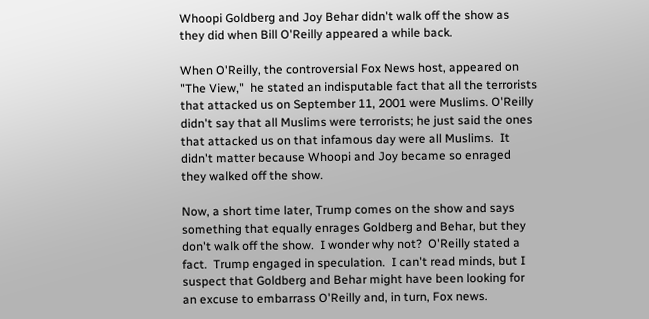Whoopi Goldberg and Joy Behar didn't walk off the show as they did when Bill O'Reilly appeared a while back.

When O'Reilly, the controversial Fox News host, appeared on "The View,"  he stated an indisputable fact that all the terrorists that attacked us on September 11, 2001 were Muslims. O'Reilly didn't say that all Muslims were terrorists; he just said the ones that attacked us on that infamous day were all Muslims.  It didn't matter because Whoopi and Joy became so enraged they walked off the show.

Now, a short time later, Trump comes on the show and says something that equally enrages Goldberg and Behar, but they don't walk off the show.  I wonder why not?  O'Reilly stated a fact.  Trump engaged in speculation.  I can't read minds, but I suspect that Goldberg and Behar might have been looking for an excuse to embarrass O'Reilly and, in turn, Fox news.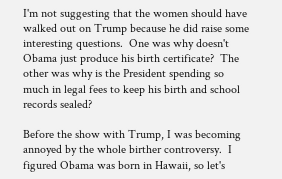I'm not suggesting that the women should have walked out on Trump because he did raise some interesting questions.  One was why doesn't Obama just produce his birth certificate?  The other was why is the President spending so much in legal fees to keep his birth and school records sealed?

Before the show with Trump, I was becoming annoyed by the whole birther controversy.  I figured Obama was born in Hawaii, so let's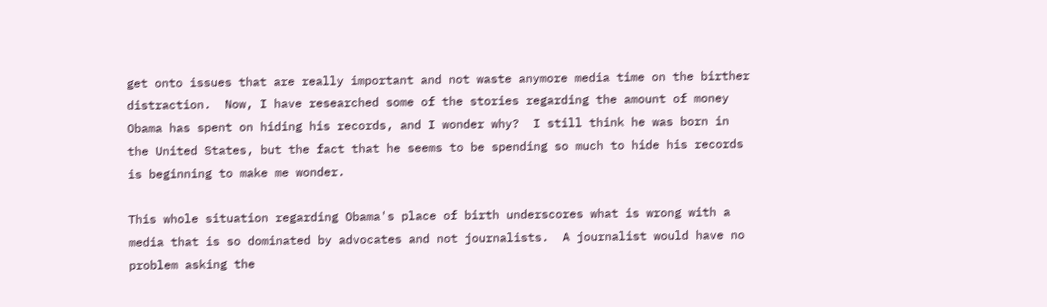get onto issues that are really important and not waste anymore media time on the birther distraction.  Now, I have researched some of the stories regarding the amount of money Obama has spent on hiding his records, and I wonder why?  I still think he was born in the United States, but the fact that he seems to be spending so much to hide his records is beginning to make me wonder.

This whole situation regarding Obama's place of birth underscores what is wrong with a media that is so dominated by advocates and not journalists.  A journalist would have no problem asking the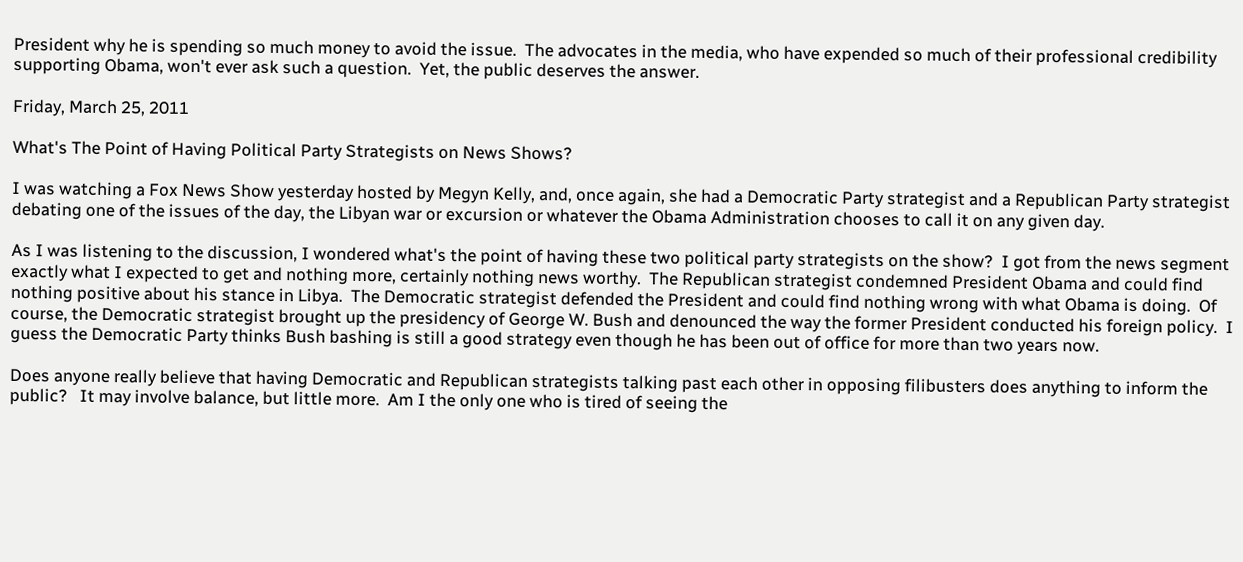President why he is spending so much money to avoid the issue.  The advocates in the media, who have expended so much of their professional credibility supporting Obama, won't ever ask such a question.  Yet, the public deserves the answer.

Friday, March 25, 2011

What's The Point of Having Political Party Strategists on News Shows?

I was watching a Fox News Show yesterday hosted by Megyn Kelly, and, once again, she had a Democratic Party strategist and a Republican Party strategist debating one of the issues of the day, the Libyan war or excursion or whatever the Obama Administration chooses to call it on any given day.

As I was listening to the discussion, I wondered what's the point of having these two political party strategists on the show?  I got from the news segment exactly what I expected to get and nothing more, certainly nothing news worthy.  The Republican strategist condemned President Obama and could find nothing positive about his stance in Libya.  The Democratic strategist defended the President and could find nothing wrong with what Obama is doing.  Of course, the Democratic strategist brought up the presidency of George W. Bush and denounced the way the former President conducted his foreign policy.  I guess the Democratic Party thinks Bush bashing is still a good strategy even though he has been out of office for more than two years now.

Does anyone really believe that having Democratic and Republican strategists talking past each other in opposing filibusters does anything to inform the public?   It may involve balance, but little more.  Am I the only one who is tired of seeing the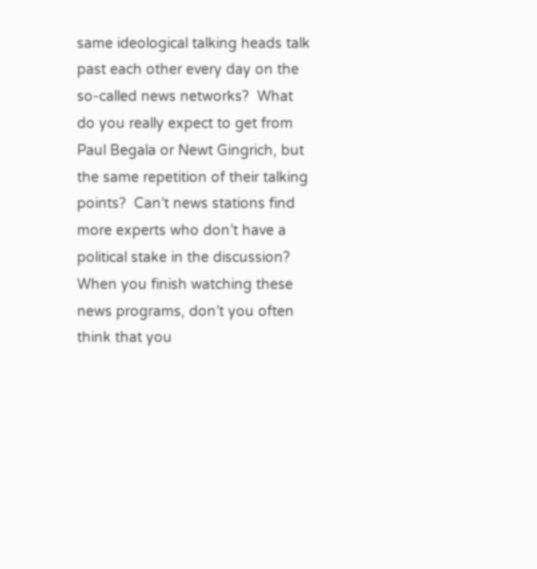same ideological talking heads talk past each other every day on the so-called news networks?  What do you really expect to get from Paul Begala or Newt Gingrich, but the same repetition of their talking points?  Can’t news stations find more experts who don’t have a political stake in the discussion?  When you finish watching these news programs, don’t you often think that you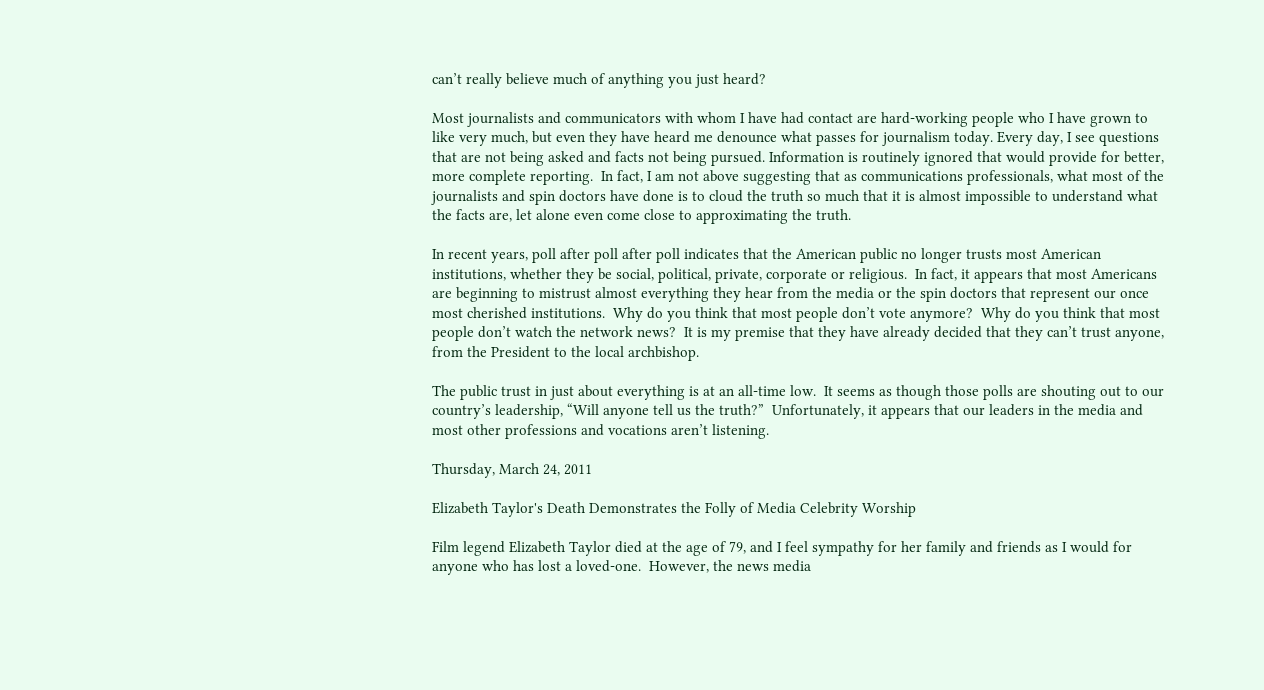can’t really believe much of anything you just heard?

Most journalists and communicators with whom I have had contact are hard-working people who I have grown to like very much, but even they have heard me denounce what passes for journalism today. Every day, I see questions that are not being asked and facts not being pursued. Information is routinely ignored that would provide for better, more complete reporting.  In fact, I am not above suggesting that as communications professionals, what most of the journalists and spin doctors have done is to cloud the truth so much that it is almost impossible to understand what the facts are, let alone even come close to approximating the truth.

In recent years, poll after poll after poll indicates that the American public no longer trusts most American institutions, whether they be social, political, private, corporate or religious.  In fact, it appears that most Americans are beginning to mistrust almost everything they hear from the media or the spin doctors that represent our once most cherished institutions.  Why do you think that most people don’t vote anymore?  Why do you think that most people don’t watch the network news?  It is my premise that they have already decided that they can’t trust anyone, from the President to the local archbishop.

The public trust in just about everything is at an all-time low.  It seems as though those polls are shouting out to our country’s leadership, “Will anyone tell us the truth?”  Unfortunately, it appears that our leaders in the media and most other professions and vocations aren’t listening.

Thursday, March 24, 2011

Elizabeth Taylor's Death Demonstrates the Folly of Media Celebrity Worship

Film legend Elizabeth Taylor died at the age of 79, and I feel sympathy for her family and friends as I would for anyone who has lost a loved-one.  However, the news media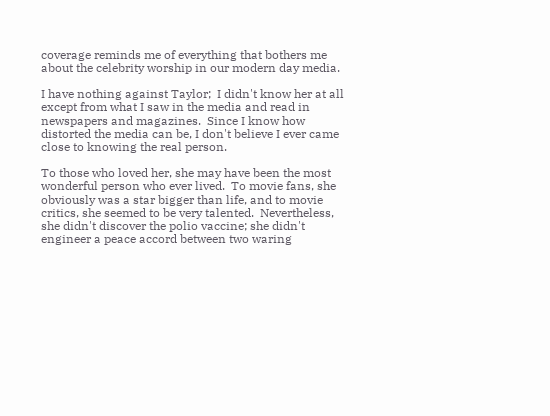coverage reminds me of everything that bothers me about the celebrity worship in our modern day media.

I have nothing against Taylor;  I didn't know her at all except from what I saw in the media and read in newspapers and magazines.  Since I know how distorted the media can be, I don't believe I ever came close to knowing the real person.

To those who loved her, she may have been the most wonderful person who ever lived.  To movie fans, she obviously was a star bigger than life, and to movie critics, she seemed to be very talented.  Nevertheless, she didn't discover the polio vaccine; she didn't engineer a peace accord between two waring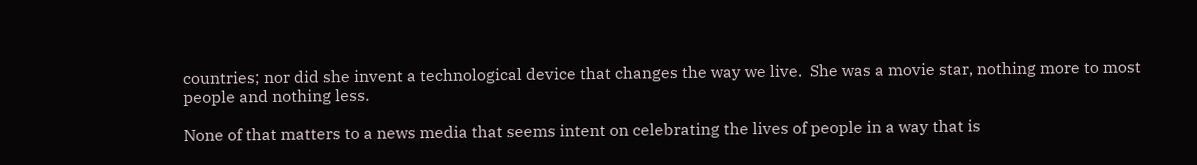countries; nor did she invent a technological device that changes the way we live.  She was a movie star, nothing more to most people and nothing less.

None of that matters to a news media that seems intent on celebrating the lives of people in a way that is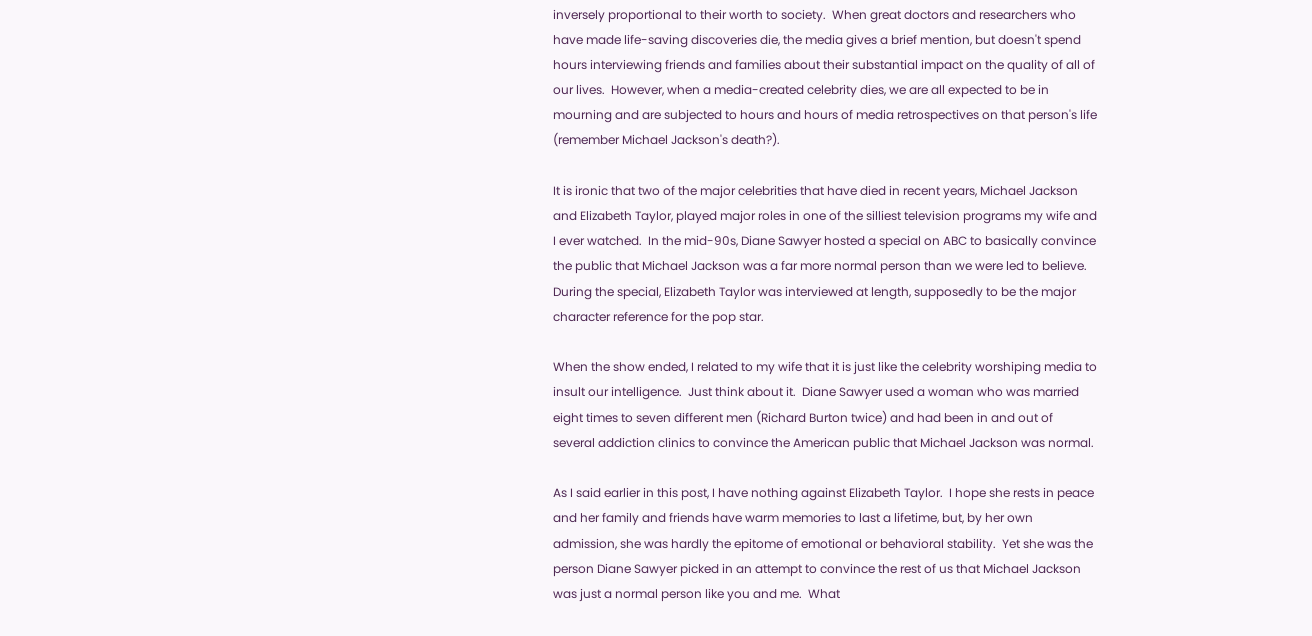inversely proportional to their worth to society.  When great doctors and researchers who have made life-saving discoveries die, the media gives a brief mention, but doesn't spend hours interviewing friends and families about their substantial impact on the quality of all of our lives.  However, when a media-created celebrity dies, we are all expected to be in mourning and are subjected to hours and hours of media retrospectives on that person's life (remember Michael Jackson's death?).

It is ironic that two of the major celebrities that have died in recent years, Michael Jackson and Elizabeth Taylor, played major roles in one of the silliest television programs my wife and I ever watched.  In the mid-90s, Diane Sawyer hosted a special on ABC to basically convince the public that Michael Jackson was a far more normal person than we were led to believe.  During the special, Elizabeth Taylor was interviewed at length, supposedly to be the major character reference for the pop star.

When the show ended, I related to my wife that it is just like the celebrity worshiping media to insult our intelligence.  Just think about it.  Diane Sawyer used a woman who was married eight times to seven different men (Richard Burton twice) and had been in and out of several addiction clinics to convince the American public that Michael Jackson was normal.

As I said earlier in this post, I have nothing against Elizabeth Taylor.  I hope she rests in peace and her family and friends have warm memories to last a lifetime, but, by her own admission, she was hardly the epitome of emotional or behavioral stability.  Yet she was the person Diane Sawyer picked in an attempt to convince the rest of us that Michael Jackson was just a normal person like you and me.  What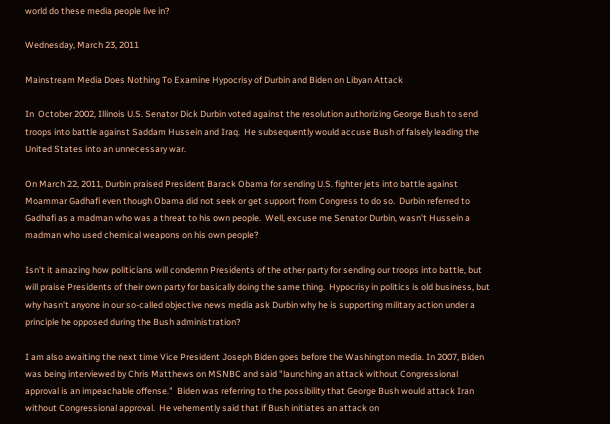world do these media people live in?

Wednesday, March 23, 2011

Mainstream Media Does Nothing To Examine Hypocrisy of Durbin and Biden on Libyan Attack

In  October 2002, Illinois U.S. Senator Dick Durbin voted against the resolution authorizing George Bush to send troops into battle against Saddam Hussein and Iraq.  He subsequently would accuse Bush of falsely leading the United States into an unnecessary war.

On March 22, 2011, Durbin praised President Barack Obama for sending U.S. fighter jets into battle against Moammar Gadhafi even though Obama did not seek or get support from Congress to do so.  Durbin referred to Gadhafi as a madman who was a threat to his own people.  Well, excuse me Senator Durbin, wasn't Hussein a madman who used chemical weapons on his own people?

Isn't it amazing how politicians will condemn Presidents of the other party for sending our troops into battle, but will praise Presidents of their own party for basically doing the same thing.  Hypocrisy in politics is old business, but why hasn't anyone in our so-called objective news media ask Durbin why he is supporting military action under a principle he opposed during the Bush administration?

I am also awaiting the next time Vice President Joseph Biden goes before the Washington media. In 2007, Biden was being interviewed by Chris Matthews on MSNBC and said "launching an attack without Congressional approval is an impeachable offense."  Biden was referring to the possibility that George Bush would attack Iran without Congressional approval.  He vehemently said that if Bush initiates an attack on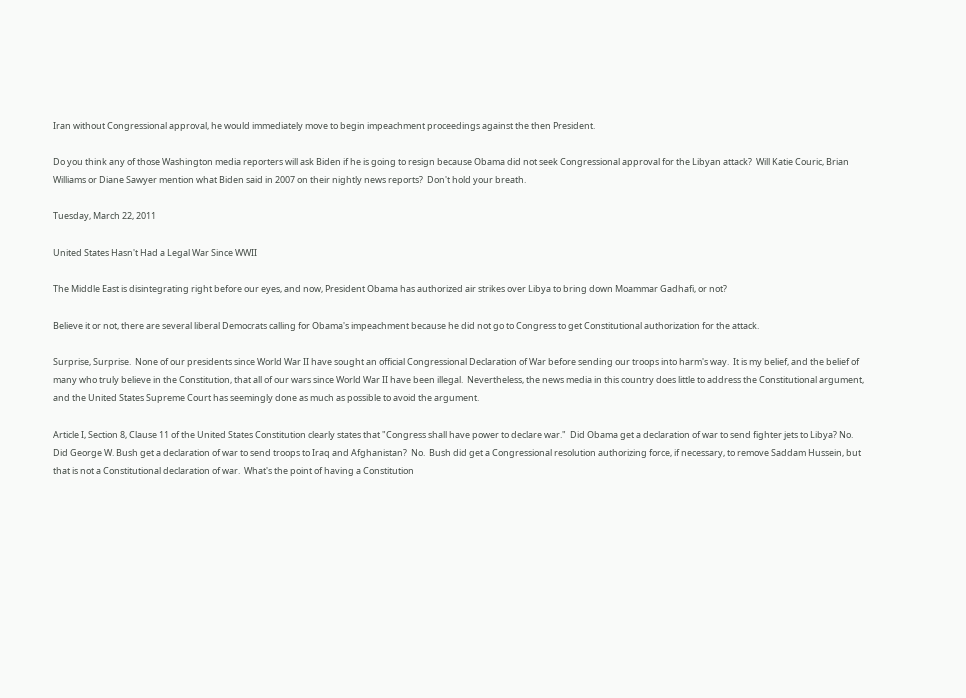Iran without Congressional approval, he would immediately move to begin impeachment proceedings against the then President.

Do you think any of those Washington media reporters will ask Biden if he is going to resign because Obama did not seek Congressional approval for the Libyan attack?  Will Katie Couric, Brian Williams or Diane Sawyer mention what Biden said in 2007 on their nightly news reports?  Don't hold your breath.

Tuesday, March 22, 2011

United States Hasn't Had a Legal War Since WWII

The Middle East is disintegrating right before our eyes, and now, President Obama has authorized air strikes over Libya to bring down Moammar Gadhafi, or not?

Believe it or not, there are several liberal Democrats calling for Obama's impeachment because he did not go to Congress to get Constitutional authorization for the attack.

Surprise, Surprise.  None of our presidents since World War II have sought an official Congressional Declaration of War before sending our troops into harm's way.  It is my belief, and the belief of many who truly believe in the Constitution, that all of our wars since World War II have been illegal.  Nevertheless, the news media in this country does little to address the Constitutional argument, and the United States Supreme Court has seemingly done as much as possible to avoid the argument.

Article I, Section 8, Clause 11 of the United States Constitution clearly states that "Congress shall have power to declare war."  Did Obama get a declaration of war to send fighter jets to Libya? No.  Did George W. Bush get a declaration of war to send troops to Iraq and Afghanistan?  No.  Bush did get a Congressional resolution authorizing force, if necessary, to remove Saddam Hussein, but that is not a Constitutional declaration of war.  What's the point of having a Constitution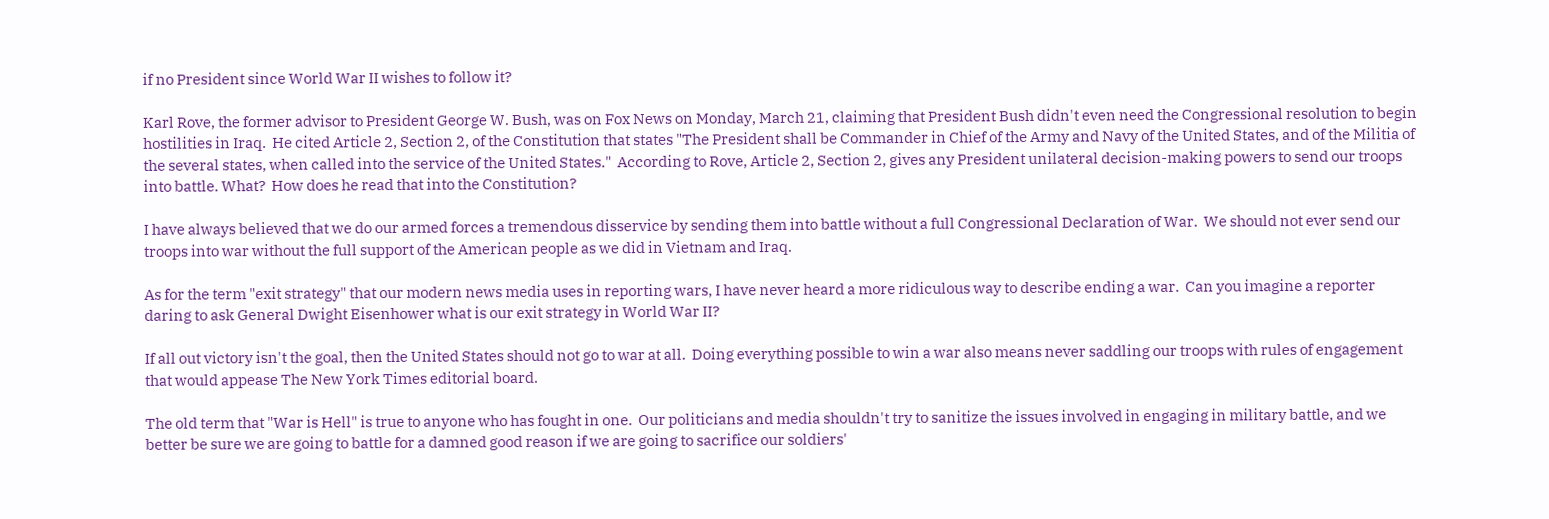if no President since World War II wishes to follow it?

Karl Rove, the former advisor to President George W. Bush, was on Fox News on Monday, March 21, claiming that President Bush didn't even need the Congressional resolution to begin hostilities in Iraq.  He cited Article 2, Section 2, of the Constitution that states "The President shall be Commander in Chief of the Army and Navy of the United States, and of the Militia of the several states, when called into the service of the United States."  According to Rove, Article 2, Section 2, gives any President unilateral decision-making powers to send our troops into battle. What?  How does he read that into the Constitution?

I have always believed that we do our armed forces a tremendous disservice by sending them into battle without a full Congressional Declaration of War.  We should not ever send our troops into war without the full support of the American people as we did in Vietnam and Iraq.

As for the term "exit strategy" that our modern news media uses in reporting wars, I have never heard a more ridiculous way to describe ending a war.  Can you imagine a reporter daring to ask General Dwight Eisenhower what is our exit strategy in World War II?

If all out victory isn't the goal, then the United States should not go to war at all.  Doing everything possible to win a war also means never saddling our troops with rules of engagement that would appease The New York Times editorial board.

The old term that "War is Hell" is true to anyone who has fought in one.  Our politicians and media shouldn't try to sanitize the issues involved in engaging in military battle, and we better be sure we are going to battle for a damned good reason if we are going to sacrifice our soldiers'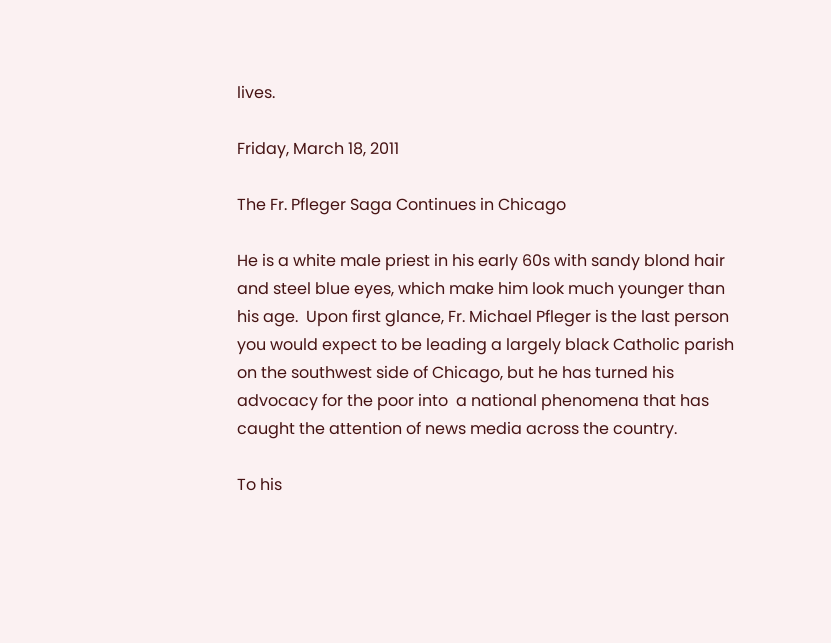lives.

Friday, March 18, 2011

The Fr. Pfleger Saga Continues in Chicago

He is a white male priest in his early 60s with sandy blond hair and steel blue eyes, which make him look much younger than his age.  Upon first glance, Fr. Michael Pfleger is the last person you would expect to be leading a largely black Catholic parish on the southwest side of Chicago, but he has turned his advocacy for the poor into  a national phenomena that has caught the attention of news media across the country.

To his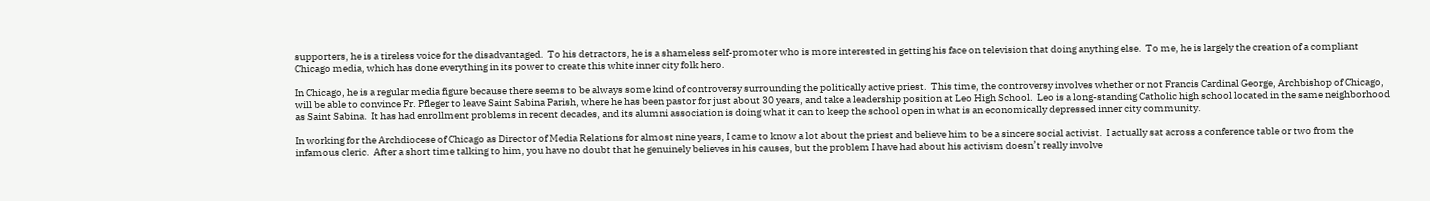supporters, he is a tireless voice for the disadvantaged.  To his detractors, he is a shameless self-promoter who is more interested in getting his face on television that doing anything else.  To me, he is largely the creation of a compliant Chicago media, which has done everything in its power to create this white inner city folk hero.

In Chicago, he is a regular media figure because there seems to be always some kind of controversy surrounding the politically active priest.  This time, the controversy involves whether or not Francis Cardinal George, Archbishop of Chicago, will be able to convince Fr. Pfleger to leave Saint Sabina Parish, where he has been pastor for just about 30 years, and take a leadership position at Leo High School.  Leo is a long-standing Catholic high school located in the same neighborhood as Saint Sabina.  It has had enrollment problems in recent decades, and its alumni association is doing what it can to keep the school open in what is an economically depressed inner city community.

In working for the Archdiocese of Chicago as Director of Media Relations for almost nine years, I came to know a lot about the priest and believe him to be a sincere social activist.  I actually sat across a conference table or two from the infamous cleric.  After a short time talking to him, you have no doubt that he genuinely believes in his causes, but the problem I have had about his activism doesn’t really involve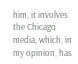him, it involves the Chicago media, which, in my opinion, has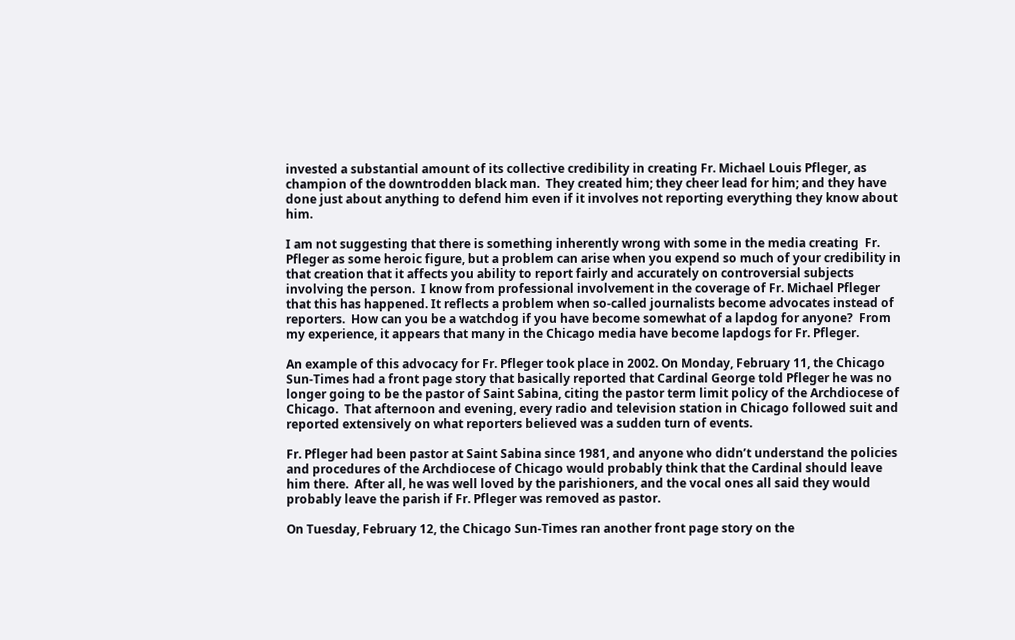invested a substantial amount of its collective credibility in creating Fr. Michael Louis Pfleger, as champion of the downtrodden black man.  They created him; they cheer lead for him; and they have done just about anything to defend him even if it involves not reporting everything they know about him.

I am not suggesting that there is something inherently wrong with some in the media creating  Fr. Pfleger as some heroic figure, but a problem can arise when you expend so much of your credibility in that creation that it affects you ability to report fairly and accurately on controversial subjects involving the person.  I know from professional involvement in the coverage of Fr. Michael Pfleger that this has happened. It reflects a problem when so-called journalists become advocates instead of reporters.  How can you be a watchdog if you have become somewhat of a lapdog for anyone?  From my experience, it appears that many in the Chicago media have become lapdogs for Fr. Pfleger.

An example of this advocacy for Fr. Pfleger took place in 2002. On Monday, February 11, the Chicago Sun-Times had a front page story that basically reported that Cardinal George told Pfleger he was no longer going to be the pastor of Saint Sabina, citing the pastor term limit policy of the Archdiocese of Chicago.  That afternoon and evening, every radio and television station in Chicago followed suit and reported extensively on what reporters believed was a sudden turn of events.

Fr. Pfleger had been pastor at Saint Sabina since 1981, and anyone who didn’t understand the policies and procedures of the Archdiocese of Chicago would probably think that the Cardinal should leave him there.  After all, he was well loved by the parishioners, and the vocal ones all said they would probably leave the parish if Fr. Pfleger was removed as pastor.

On Tuesday, February 12, the Chicago Sun-Times ran another front page story on the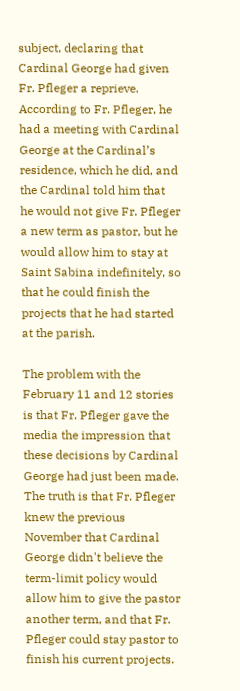subject, declaring that Cardinal George had given Fr. Pfleger a reprieve.  According to Fr. Pfleger, he had a meeting with Cardinal George at the Cardinal’s residence, which he did, and the Cardinal told him that he would not give Fr. Pfleger a new term as pastor, but he would allow him to stay at Saint Sabina indefinitely, so that he could finish the projects that he had started at the parish.

The problem with the February 11 and 12 stories is that Fr. Pfleger gave the media the impression that these decisions by Cardinal George had just been made.  The truth is that Fr. Pfleger knew the previous November that Cardinal George didn't believe the term-limit policy would allow him to give the pastor another term, and that Fr. Pfleger could stay pastor to finish his current projects.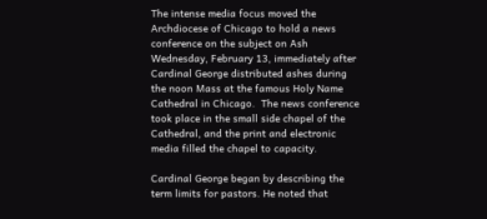The intense media focus moved the Archdiocese of Chicago to hold a news conference on the subject on Ash Wednesday, February 13, immediately after Cardinal George distributed ashes during the noon Mass at the famous Holy Name Cathedral in Chicago.  The news conference took place in the small side chapel of the Cathedral, and the print and electronic media filled the chapel to capacity.

Cardinal George began by describing the term limits for pastors. He noted that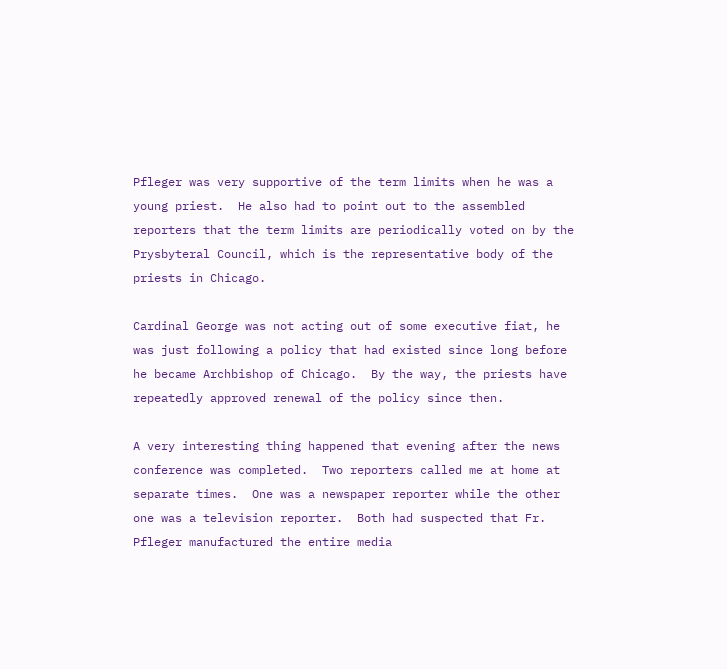Pfleger was very supportive of the term limits when he was a young priest.  He also had to point out to the assembled reporters that the term limits are periodically voted on by the Prysbyteral Council, which is the representative body of the priests in Chicago.

Cardinal George was not acting out of some executive fiat, he was just following a policy that had existed since long before he became Archbishop of Chicago.  By the way, the priests have repeatedly approved renewal of the policy since then.

A very interesting thing happened that evening after the news conference was completed.  Two reporters called me at home at separate times.  One was a newspaper reporter while the other one was a television reporter.  Both had suspected that Fr. Pfleger manufactured the entire media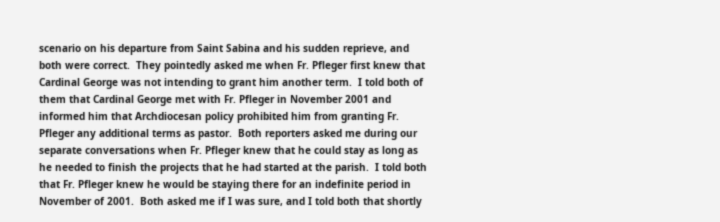scenario on his departure from Saint Sabina and his sudden reprieve, and both were correct.  They pointedly asked me when Fr. Pfleger first knew that Cardinal George was not intending to grant him another term.  I told both of them that Cardinal George met with Fr. Pfleger in November 2001 and informed him that Archdiocesan policy prohibited him from granting Fr. Pfleger any additional terms as pastor.  Both reporters asked me during our separate conversations when Fr. Pfleger knew that he could stay as long as he needed to finish the projects that he had started at the parish.  I told both that Fr. Pfleger knew he would be staying there for an indefinite period in November of 2001.  Both asked me if I was sure, and I told both that shortly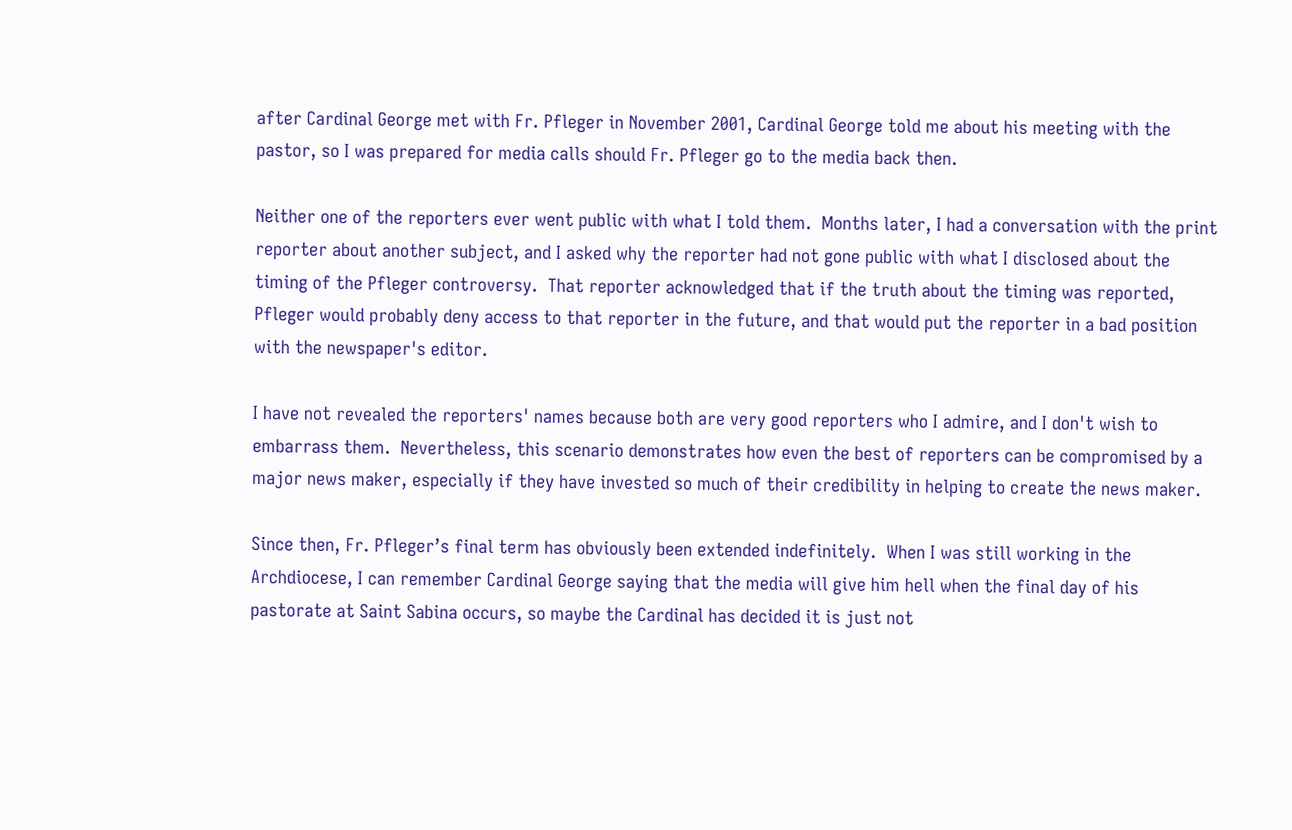after Cardinal George met with Fr. Pfleger in November 2001, Cardinal George told me about his meeting with the pastor, so I was prepared for media calls should Fr. Pfleger go to the media back then.

Neither one of the reporters ever went public with what I told them.  Months later, I had a conversation with the print reporter about another subject, and I asked why the reporter had not gone public with what I disclosed about the timing of the Pfleger controversy.  That reporter acknowledged that if the truth about the timing was reported, Pfleger would probably deny access to that reporter in the future, and that would put the reporter in a bad position with the newspaper's editor.

I have not revealed the reporters' names because both are very good reporters who I admire, and I don't wish to embarrass them.  Nevertheless, this scenario demonstrates how even the best of reporters can be compromised by a major news maker, especially if they have invested so much of their credibility in helping to create the news maker.

Since then, Fr. Pfleger’s final term has obviously been extended indefinitely.  When I was still working in the Archdiocese, I can remember Cardinal George saying that the media will give him hell when the final day of his pastorate at Saint Sabina occurs, so maybe the Cardinal has decided it is just not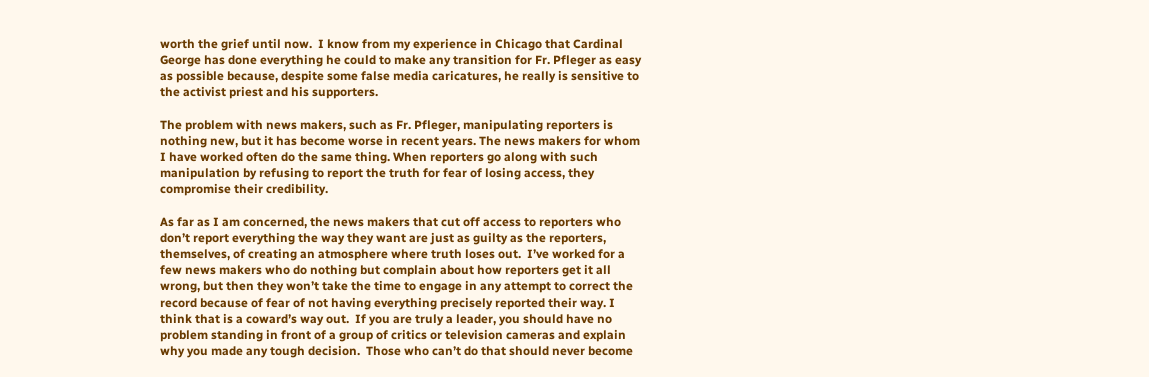worth the grief until now.  I know from my experience in Chicago that Cardinal George has done everything he could to make any transition for Fr. Pfleger as easy as possible because, despite some false media caricatures, he really is sensitive to the activist priest and his supporters.

The problem with news makers, such as Fr. Pfleger, manipulating reporters is nothing new, but it has become worse in recent years. The news makers for whom I have worked often do the same thing. When reporters go along with such manipulation by refusing to report the truth for fear of losing access, they compromise their credibility.

As far as I am concerned, the news makers that cut off access to reporters who don’t report everything the way they want are just as guilty as the reporters, themselves, of creating an atmosphere where truth loses out.  I’ve worked for a few news makers who do nothing but complain about how reporters get it all wrong, but then they won’t take the time to engage in any attempt to correct the record because of fear of not having everything precisely reported their way. I think that is a coward’s way out.  If you are truly a leader, you should have no problem standing in front of a group of critics or television cameras and explain why you made any tough decision.  Those who can’t do that should never become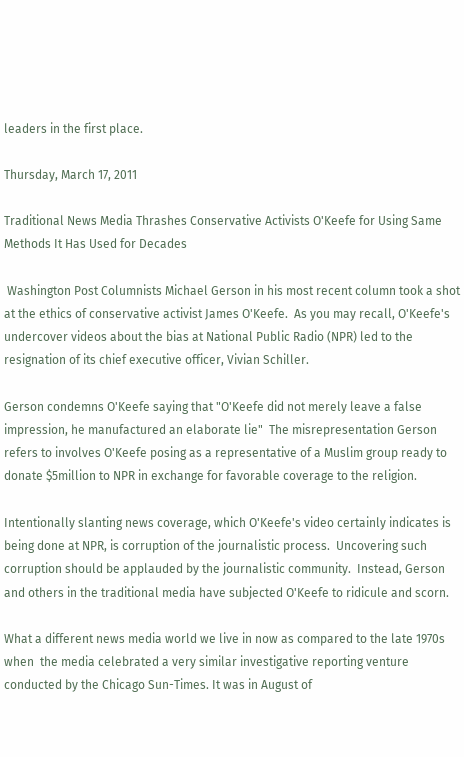leaders in the first place.

Thursday, March 17, 2011

Traditional News Media Thrashes Conservative Activists O'Keefe for Using Same Methods It Has Used for Decades

 Washington Post Columnists Michael Gerson in his most recent column took a shot at the ethics of conservative activist James O'Keefe.  As you may recall, O'Keefe's undercover videos about the bias at National Public Radio (NPR) led to the resignation of its chief executive officer, Vivian Schiller.

Gerson condemns O'Keefe saying that "O'Keefe did not merely leave a false impression, he manufactured an elaborate lie"  The misrepresentation Gerson refers to involves O'Keefe posing as a representative of a Muslim group ready to donate $5million to NPR in exchange for favorable coverage to the religion.

Intentionally slanting news coverage, which O'Keefe's video certainly indicates is being done at NPR, is corruption of the journalistic process.  Uncovering such corruption should be applauded by the journalistic community.  Instead, Gerson and others in the traditional media have subjected O'Keefe to ridicule and scorn.

What a different news media world we live in now as compared to the late 1970s when  the media celebrated a very similar investigative reporting venture conducted by the Chicago Sun-Times. It was in August of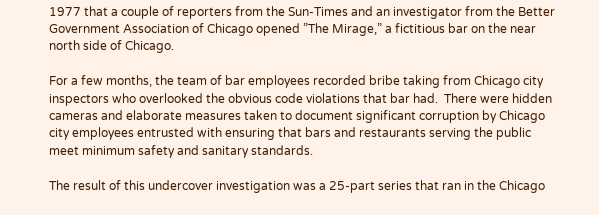1977 that a couple of reporters from the Sun-Times and an investigator from the Better Government Association of Chicago opened ”The Mirage,” a fictitious bar on the near north side of Chicago.

For a few months, the team of bar employees recorded bribe taking from Chicago city inspectors who overlooked the obvious code violations that bar had.  There were hidden cameras and elaborate measures taken to document significant corruption by Chicago city employees entrusted with ensuring that bars and restaurants serving the public meet minimum safety and sanitary standards.

The result of this undercover investigation was a 25-part series that ran in the Chicago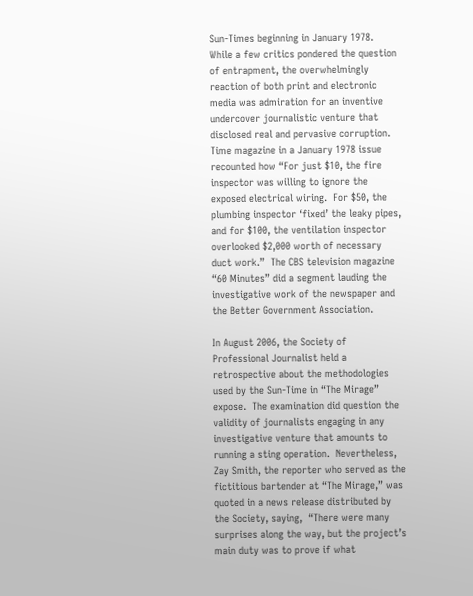Sun-Times beginning in January 1978.  While a few critics pondered the question of entrapment, the overwhelmingly reaction of both print and electronic media was admiration for an inventive undercover journalistic venture that disclosed real and pervasive corruption.  Time magazine in a January 1978 issue  recounted how “For just $10, the fire inspector was willing to ignore the exposed electrical wiring.  For $50, the plumbing inspector ‘fixed’ the leaky pipes, and for $100, the ventilation inspector overlooked $2,000 worth of necessary duct work.”  The CBS television magazine “60 Minutes” did a segment lauding the investigative work of the newspaper and the Better Government Association.

In August 2006, the Society of Professional Journalist held a retrospective about the methodologies used by the Sun-Time in “The Mirage” expose.  The examination did question the validity of journalists engaging in any investigative venture that amounts to running a sting operation.  Nevertheless, Zay Smith, the reporter who served as the fictitious bartender at “The Mirage,” was quoted in a news release distributed by the Society, saying,  “There were many surprises along the way, but the project’s  main duty was to prove if what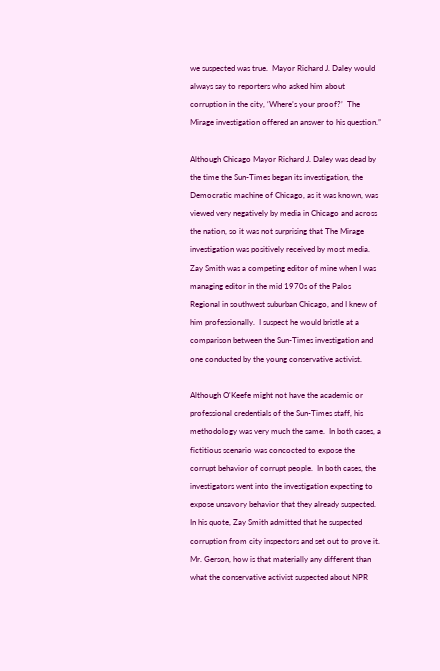we suspected was true.  Mayor Richard J. Daley would always say to reporters who asked him about corruption in the city, ‘Where’s your proof?’  The Mirage investigation offered an answer to his question.”

Although Chicago Mayor Richard J. Daley was dead by the time the Sun-Times began its investigation, the Democratic machine of Chicago, as it was known, was viewed very negatively by media in Chicago and across the nation, so it was not surprising that The Mirage investigation was positively received by most media.  Zay Smith was a competing editor of mine when I was managing editor in the mid 1970s of the Palos Regional in southwest suburban Chicago, and I knew of him professionally.  I suspect he would bristle at a comparison between the Sun-Times investigation and one conducted by the young conservative activist.

Although O'Keefe might not have the academic or professional credentials of the Sun-Times staff, his methodology was very much the same.  In both cases, a fictitious scenario was concocted to expose the corrupt behavior of corrupt people.  In both cases, the investigators went into the investigation expecting to expose unsavory behavior that they already suspected.  In his quote, Zay Smith admitted that he suspected corruption from city inspectors and set out to prove it.  Mr. Gerson, how is that materially any different than what the conservative activist suspected about NPR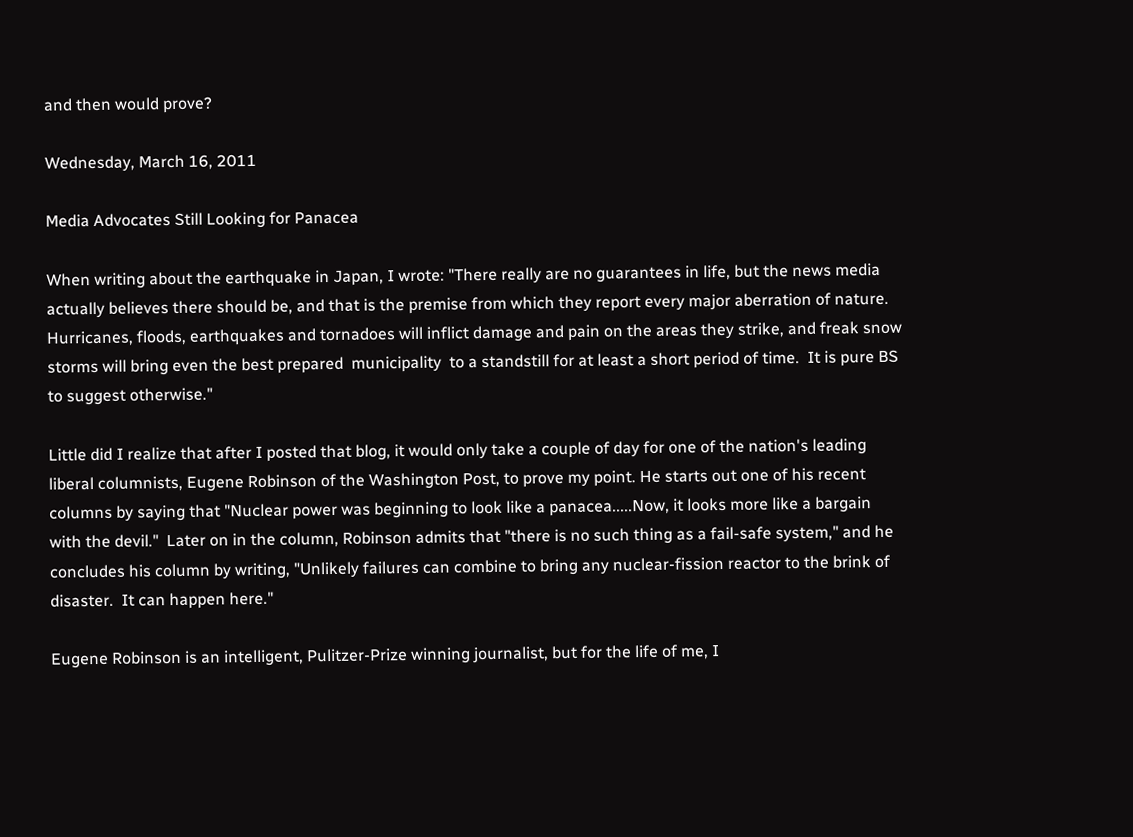and then would prove?

Wednesday, March 16, 2011

Media Advocates Still Looking for Panacea

When writing about the earthquake in Japan, I wrote: "There really are no guarantees in life, but the news media actually believes there should be, and that is the premise from which they report every major aberration of nature. Hurricanes, floods, earthquakes and tornadoes will inflict damage and pain on the areas they strike, and freak snow storms will bring even the best prepared  municipality  to a standstill for at least a short period of time.  It is pure BS to suggest otherwise."

Little did I realize that after I posted that blog, it would only take a couple of day for one of the nation's leading liberal columnists, Eugene Robinson of the Washington Post, to prove my point. He starts out one of his recent columns by saying that "Nuclear power was beginning to look like a panacea.....Now, it looks more like a bargain with the devil."  Later on in the column, Robinson admits that "there is no such thing as a fail-safe system," and he concludes his column by writing, "Unlikely failures can combine to bring any nuclear-fission reactor to the brink of disaster.  It can happen here."

Eugene Robinson is an intelligent, Pulitzer-Prize winning journalist, but for the life of me, I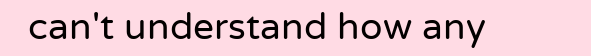can't understand how any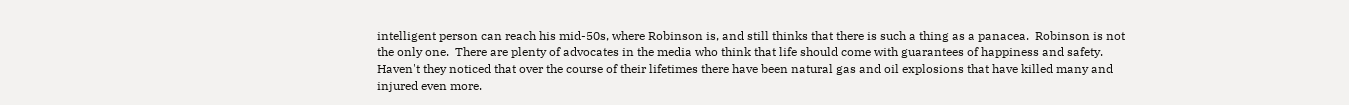intelligent person can reach his mid-50s, where Robinson is, and still thinks that there is such a thing as a panacea.  Robinson is not the only one.  There are plenty of advocates in the media who think that life should come with guarantees of happiness and safety.  Haven't they noticed that over the course of their lifetimes there have been natural gas and oil explosions that have killed many and injured even more.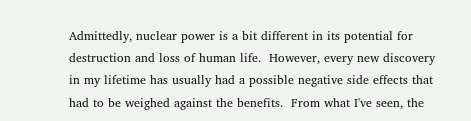Admittedly, nuclear power is a bit different in its potential for destruction and loss of human life.  However, every new discovery in my lifetime has usually had a possible negative side effects that had to be weighed against the benefits.  From what I've seen, the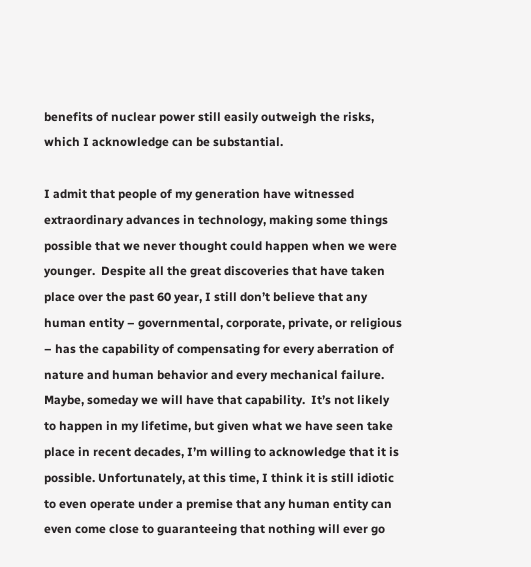benefits of nuclear power still easily outweigh the risks, which I acknowledge can be substantial.

I admit that people of my generation have witnessed extraordinary advances in technology, making some things possible that we never thought could happen when we were younger.  Despite all the great discoveries that have taken place over the past 60 year, I still don’t believe that any human entity – governmental, corporate, private, or religious – has the capability of compensating for every aberration of nature and human behavior and every mechanical failure.  Maybe, someday we will have that capability.  It’s not likely to happen in my lifetime, but given what we have seen take place in recent decades, I’m willing to acknowledge that it is possible. Unfortunately, at this time, I think it is still idiotic to even operate under a premise that any human entity can even come close to guaranteeing that nothing will ever go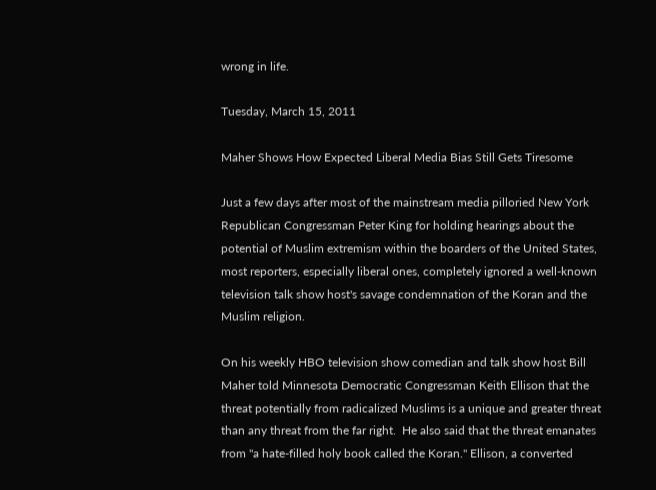wrong in life.

Tuesday, March 15, 2011

Maher Shows How Expected Liberal Media Bias Still Gets Tiresome

Just a few days after most of the mainstream media pilloried New York Republican Congressman Peter King for holding hearings about the potential of Muslim extremism within the boarders of the United States, most reporters, especially liberal ones, completely ignored a well-known television talk show host's savage condemnation of the Koran and the Muslim religion.

On his weekly HBO television show comedian and talk show host Bill Maher told Minnesota Democratic Congressman Keith Ellison that the threat potentially from radicalized Muslims is a unique and greater threat than any threat from the far right.  He also said that the threat emanates from "a hate-filled holy book called the Koran." Ellison, a converted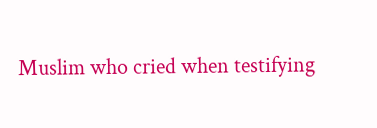Muslim who cried when testifying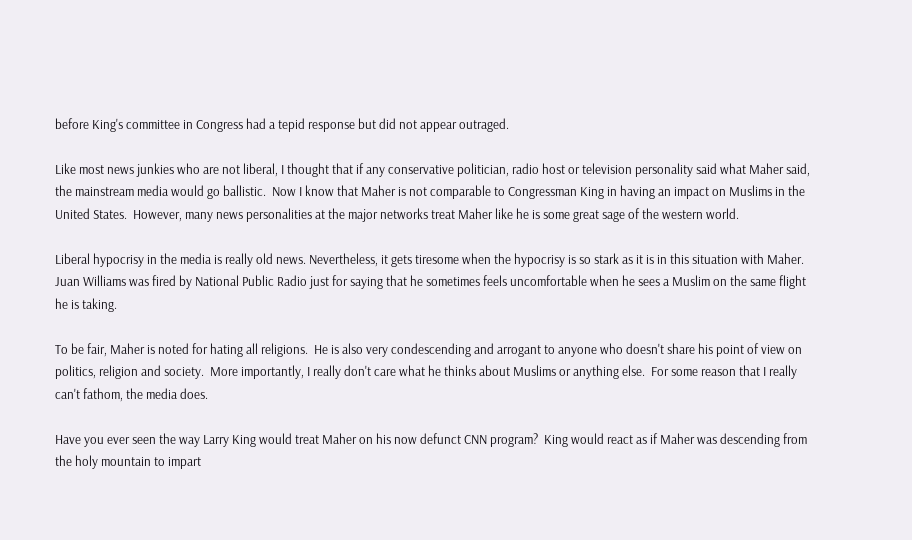before King's committee in Congress had a tepid response but did not appear outraged.

Like most news junkies who are not liberal, I thought that if any conservative politician, radio host or television personality said what Maher said, the mainstream media would go ballistic.  Now I know that Maher is not comparable to Congressman King in having an impact on Muslims in the United States.  However, many news personalities at the major networks treat Maher like he is some great sage of the western world.

Liberal hypocrisy in the media is really old news. Nevertheless, it gets tiresome when the hypocrisy is so stark as it is in this situation with Maher.  Juan Williams was fired by National Public Radio just for saying that he sometimes feels uncomfortable when he sees a Muslim on the same flight he is taking.

To be fair, Maher is noted for hating all religions.  He is also very condescending and arrogant to anyone who doesn't share his point of view on politics, religion and society.  More importantly, I really don't care what he thinks about Muslims or anything else.  For some reason that I really can't fathom, the media does.

Have you ever seen the way Larry King would treat Maher on his now defunct CNN program?  King would react as if Maher was descending from the holy mountain to impart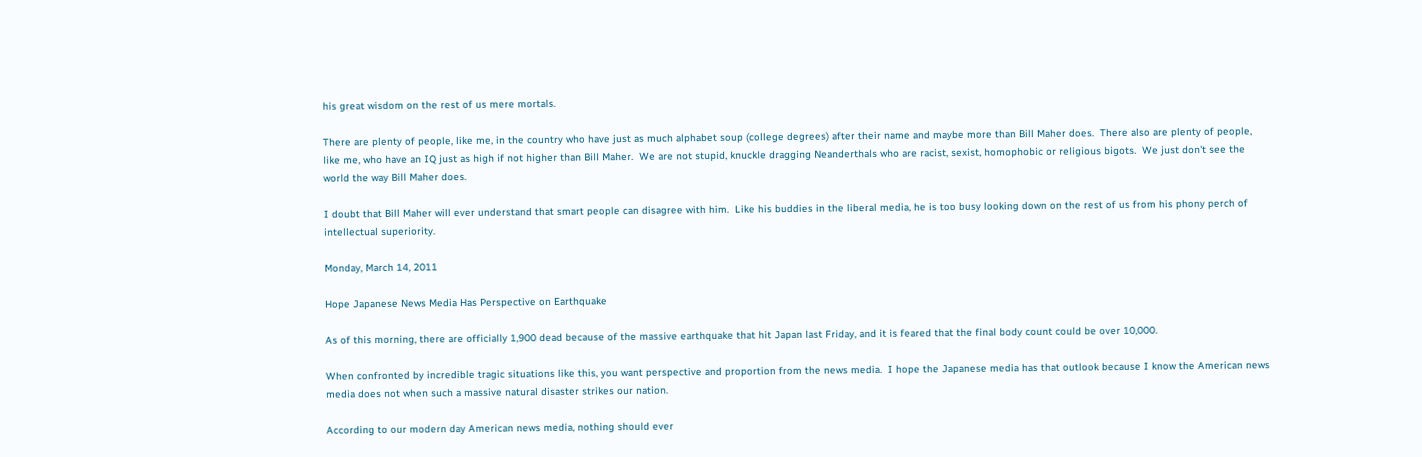his great wisdom on the rest of us mere mortals.

There are plenty of people, like me, in the country who have just as much alphabet soup (college degrees) after their name and maybe more than Bill Maher does.  There also are plenty of people, like me, who have an IQ just as high if not higher than Bill Maher.  We are not stupid, knuckle dragging Neanderthals who are racist, sexist, homophobic or religious bigots.  We just don't see the world the way Bill Maher does.

I doubt that Bill Maher will ever understand that smart people can disagree with him.  Like his buddies in the liberal media, he is too busy looking down on the rest of us from his phony perch of intellectual superiority.

Monday, March 14, 2011

Hope Japanese News Media Has Perspective on Earthquake

As of this morning, there are officially 1,900 dead because of the massive earthquake that hit Japan last Friday, and it is feared that the final body count could be over 10,000.

When confronted by incredible tragic situations like this, you want perspective and proportion from the news media.  I hope the Japanese media has that outlook because I know the American news media does not when such a massive natural disaster strikes our nation.

According to our modern day American news media, nothing should ever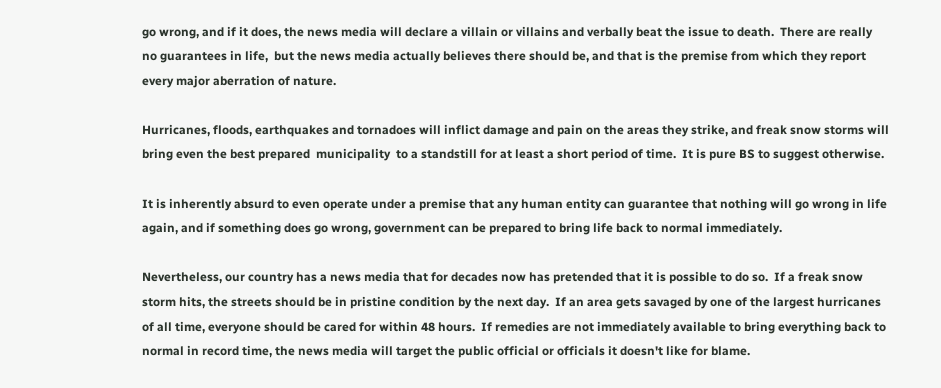go wrong, and if it does, the news media will declare a villain or villains and verbally beat the issue to death.  There are really no guarantees in life,  but the news media actually believes there should be, and that is the premise from which they report every major aberration of nature.

Hurricanes, floods, earthquakes and tornadoes will inflict damage and pain on the areas they strike, and freak snow storms will bring even the best prepared  municipality  to a standstill for at least a short period of time.  It is pure BS to suggest otherwise.

It is inherently absurd to even operate under a premise that any human entity can guarantee that nothing will go wrong in life again, and if something does go wrong, government can be prepared to bring life back to normal immediately.

Nevertheless, our country has a news media that for decades now has pretended that it is possible to do so.  If a freak snow storm hits, the streets should be in pristine condition by the next day.  If an area gets savaged by one of the largest hurricanes of all time, everyone should be cared for within 48 hours.  If remedies are not immediately available to bring everything back to normal in record time, the news media will target the public official or officials it doesn't like for blame.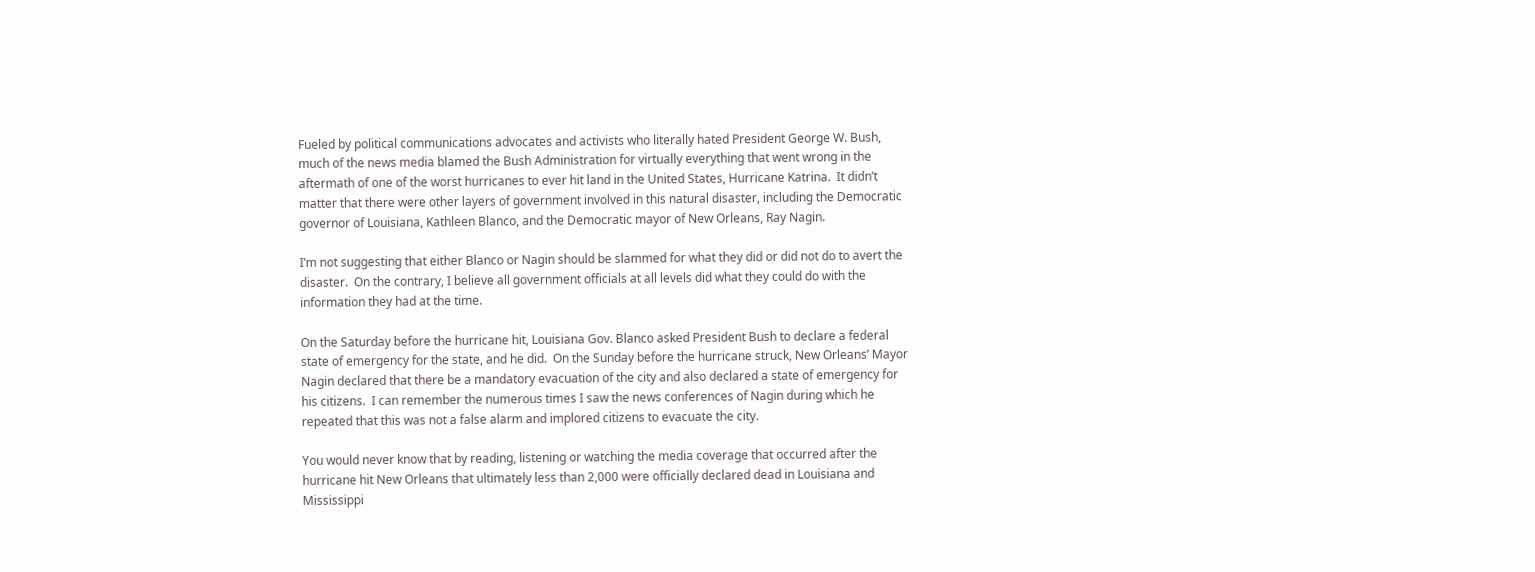Fueled by political communications advocates and activists who literally hated President George W. Bush, much of the news media blamed the Bush Administration for virtually everything that went wrong in the aftermath of one of the worst hurricanes to ever hit land in the United States, Hurricane Katrina.  It didn’t matter that there were other layers of government involved in this natural disaster, including the Democratic governor of Louisiana, Kathleen Blanco, and the Democratic mayor of New Orleans, Ray Nagin.

I’m not suggesting that either Blanco or Nagin should be slammed for what they did or did not do to avert the disaster.  On the contrary, I believe all government officials at all levels did what they could do with the information they had at the time.

On the Saturday before the hurricane hit, Louisiana Gov. Blanco asked President Bush to declare a federal state of emergency for the state, and he did.  On the Sunday before the hurricane struck, New Orleans’ Mayor Nagin declared that there be a mandatory evacuation of the city and also declared a state of emergency for his citizens.  I can remember the numerous times I saw the news conferences of Nagin during which he repeated that this was not a false alarm and implored citizens to evacuate the city.

You would never know that by reading, listening or watching the media coverage that occurred after the hurricane hit New Orleans that ultimately less than 2,000 were officially declared dead in Louisiana and Mississippi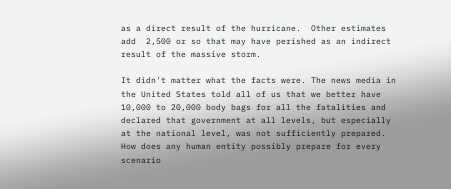as a direct result of the hurricane.  Other estimates add  2,500 or so that may have perished as an indirect result of the massive storm.

It didn't matter what the facts were. The news media in the United States told all of us that we better have 10,000 to 20,000 body bags for all the fatalities and declared that government at all levels, but especially at the national level, was not sufficiently prepared.
How does any human entity possibly prepare for every scenario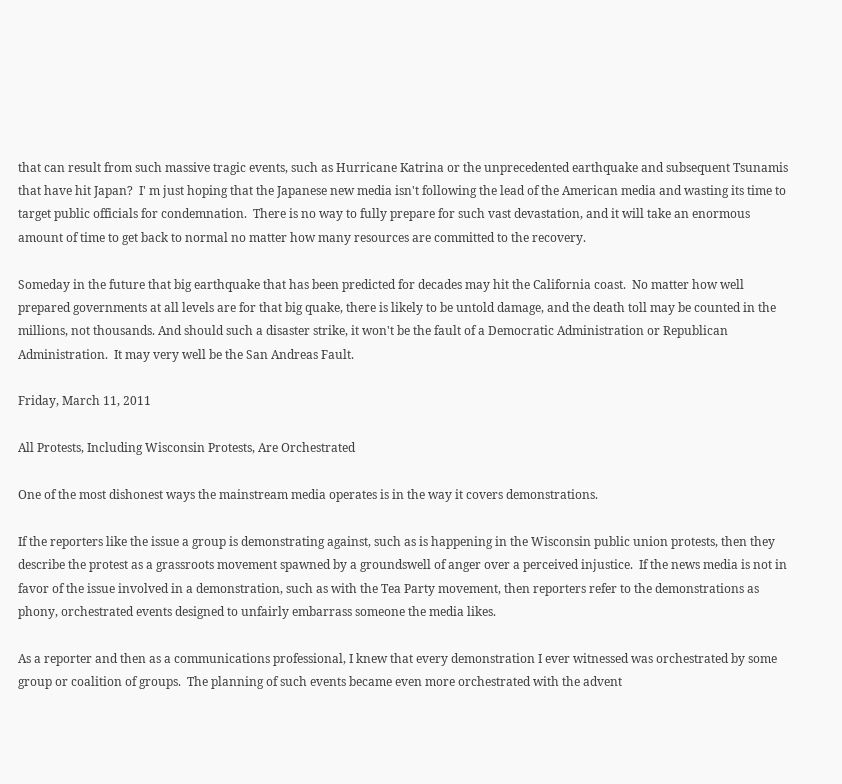that can result from such massive tragic events, such as Hurricane Katrina or the unprecedented earthquake and subsequent Tsunamis that have hit Japan?  I' m just hoping that the Japanese new media isn't following the lead of the American media and wasting its time to target public officials for condemnation.  There is no way to fully prepare for such vast devastation, and it will take an enormous amount of time to get back to normal no matter how many resources are committed to the recovery.

Someday in the future that big earthquake that has been predicted for decades may hit the California coast.  No matter how well prepared governments at all levels are for that big quake, there is likely to be untold damage, and the death toll may be counted in the millions, not thousands. And should such a disaster strike, it won't be the fault of a Democratic Administration or Republican Administration.  It may very well be the San Andreas Fault.

Friday, March 11, 2011

All Protests, Including Wisconsin Protests, Are Orchestrated

One of the most dishonest ways the mainstream media operates is in the way it covers demonstrations.

If the reporters like the issue a group is demonstrating against, such as is happening in the Wisconsin public union protests, then they describe the protest as a grassroots movement spawned by a groundswell of anger over a perceived injustice.  If the news media is not in favor of the issue involved in a demonstration, such as with the Tea Party movement, then reporters refer to the demonstrations as phony, orchestrated events designed to unfairly embarrass someone the media likes.

As a reporter and then as a communications professional, I knew that every demonstration I ever witnessed was orchestrated by some group or coalition of groups.  The planning of such events became even more orchestrated with the advent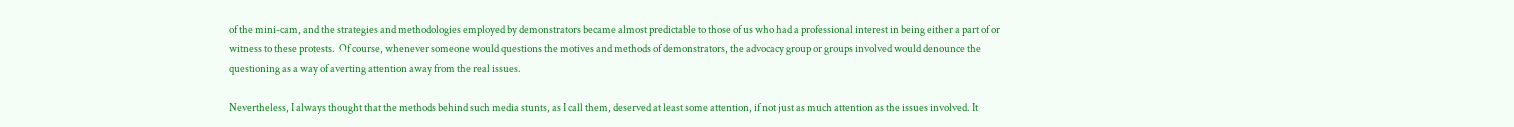of the mini-cam, and the strategies and methodologies employed by demonstrators became almost predictable to those of us who had a professional interest in being either a part of or witness to these protests.  Of course, whenever someone would questions the motives and methods of demonstrators, the advocacy group or groups involved would denounce the questioning as a way of averting attention away from the real issues.

Nevertheless, I always thought that the methods behind such media stunts, as I call them, deserved at least some attention, if not just as much attention as the issues involved. It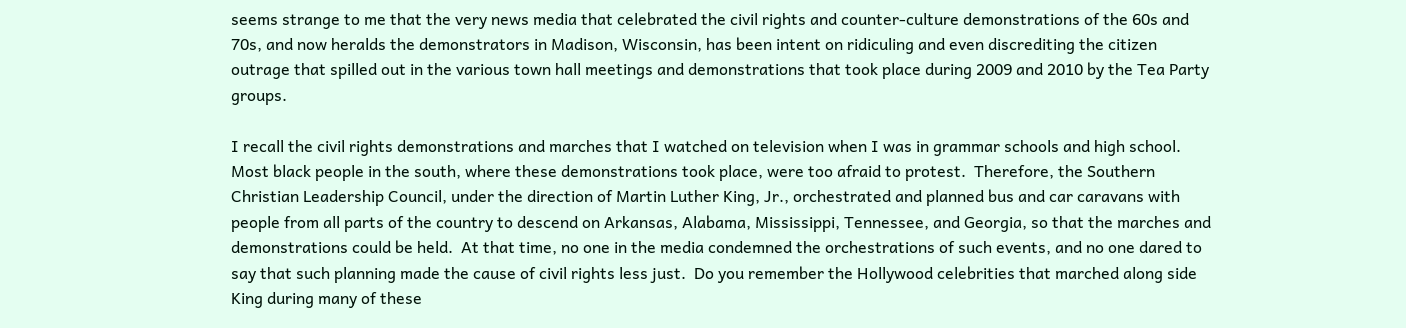seems strange to me that the very news media that celebrated the civil rights and counter-culture demonstrations of the 60s and 70s, and now heralds the demonstrators in Madison, Wisconsin, has been intent on ridiculing and even discrediting the citizen outrage that spilled out in the various town hall meetings and demonstrations that took place during 2009 and 2010 by the Tea Party groups.

I recall the civil rights demonstrations and marches that I watched on television when I was in grammar schools and high school.  Most black people in the south, where these demonstrations took place, were too afraid to protest.  Therefore, the Southern Christian Leadership Council, under the direction of Martin Luther King, Jr., orchestrated and planned bus and car caravans with people from all parts of the country to descend on Arkansas, Alabama, Mississippi, Tennessee, and Georgia, so that the marches and demonstrations could be held.  At that time, no one in the media condemned the orchestrations of such events, and no one dared to say that such planning made the cause of civil rights less just.  Do you remember the Hollywood celebrities that marched along side King during many of these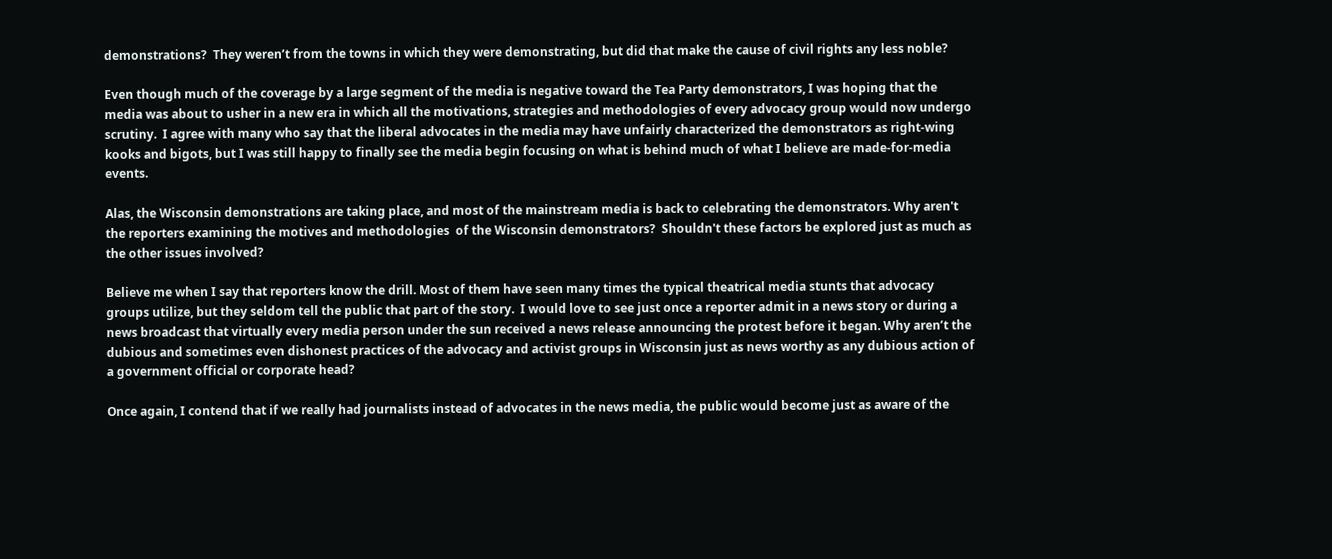demonstrations?  They weren’t from the towns in which they were demonstrating, but did that make the cause of civil rights any less noble?

Even though much of the coverage by a large segment of the media is negative toward the Tea Party demonstrators, I was hoping that the media was about to usher in a new era in which all the motivations, strategies and methodologies of every advocacy group would now undergo scrutiny.  I agree with many who say that the liberal advocates in the media may have unfairly characterized the demonstrators as right-wing kooks and bigots, but I was still happy to finally see the media begin focusing on what is behind much of what I believe are made-for-media events.

Alas, the Wisconsin demonstrations are taking place, and most of the mainstream media is back to celebrating the demonstrators. Why aren't the reporters examining the motives and methodologies  of the Wisconsin demonstrators?  Shouldn't these factors be explored just as much as the other issues involved?

Believe me when I say that reporters know the drill. Most of them have seen many times the typical theatrical media stunts that advocacy groups utilize, but they seldom tell the public that part of the story.  I would love to see just once a reporter admit in a news story or during a news broadcast that virtually every media person under the sun received a news release announcing the protest before it began. Why aren’t the dubious and sometimes even dishonest practices of the advocacy and activist groups in Wisconsin just as news worthy as any dubious action of a government official or corporate head?

Once again, I contend that if we really had journalists instead of advocates in the news media, the public would become just as aware of the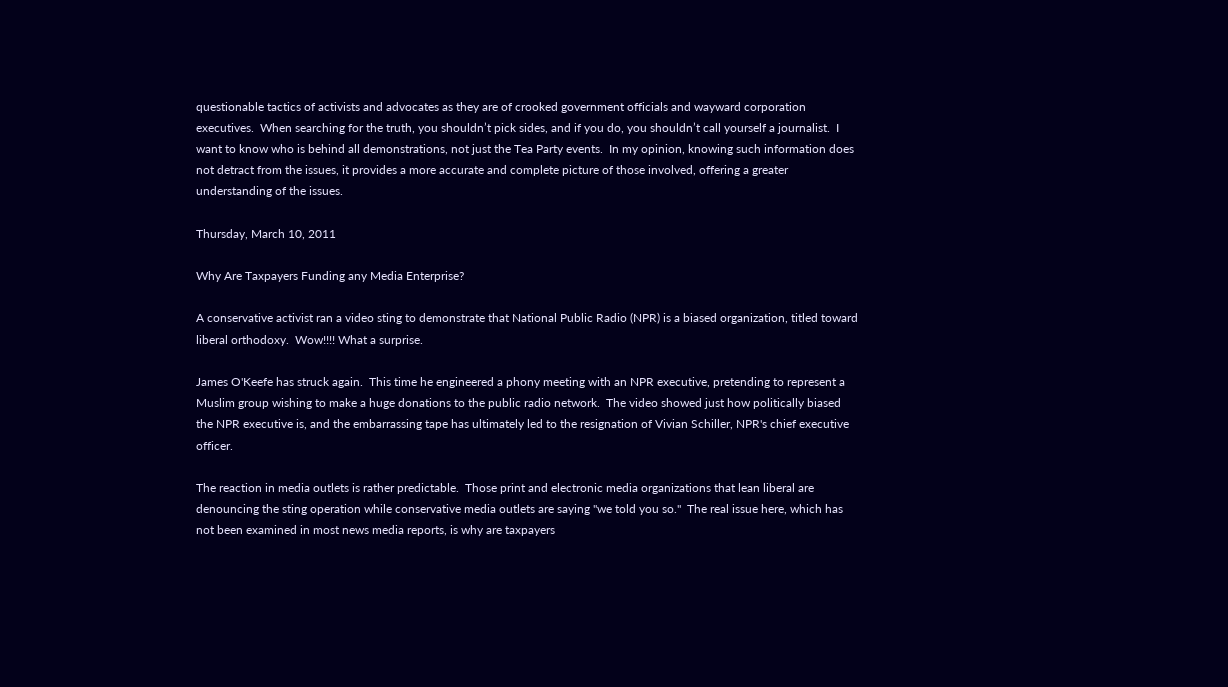questionable tactics of activists and advocates as they are of crooked government officials and wayward corporation executives.  When searching for the truth, you shouldn’t pick sides, and if you do, you shouldn’t call yourself a journalist.  I want to know who is behind all demonstrations, not just the Tea Party events.  In my opinion, knowing such information does not detract from the issues, it provides a more accurate and complete picture of those involved, offering a greater understanding of the issues.

Thursday, March 10, 2011

Why Are Taxpayers Funding any Media Enterprise?

A conservative activist ran a video sting to demonstrate that National Public Radio (NPR) is a biased organization, titled toward liberal orthodoxy.  Wow!!!! What a surprise.

James O'Keefe has struck again.  This time he engineered a phony meeting with an NPR executive, pretending to represent a Muslim group wishing to make a huge donations to the public radio network.  The video showed just how politically biased the NPR executive is, and the embarrassing tape has ultimately led to the resignation of Vivian Schiller, NPR's chief executive officer.

The reaction in media outlets is rather predictable.  Those print and electronic media organizations that lean liberal are denouncing the sting operation while conservative media outlets are saying "we told you so."  The real issue here, which has not been examined in most news media reports, is why are taxpayers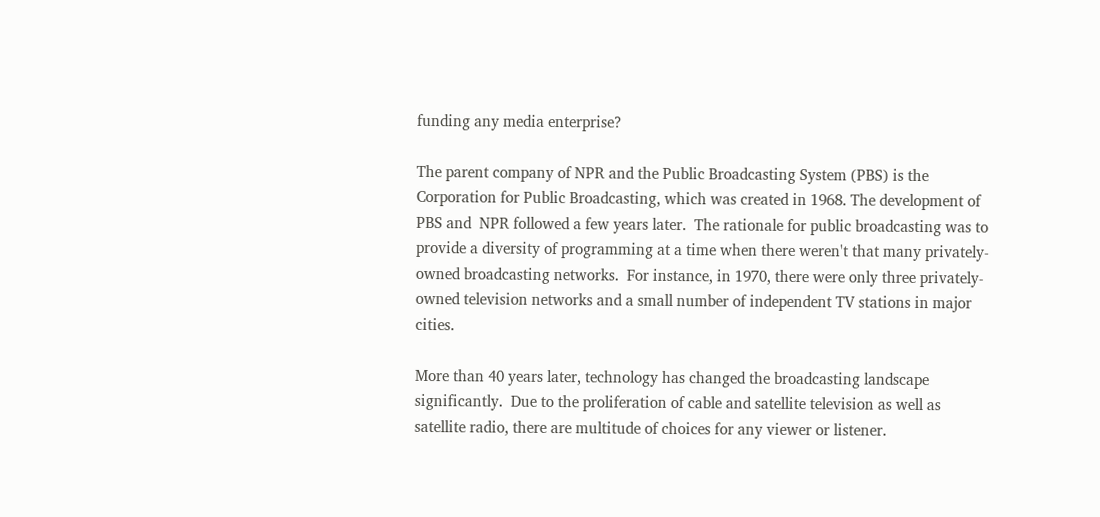funding any media enterprise?

The parent company of NPR and the Public Broadcasting System (PBS) is the Corporation for Public Broadcasting, which was created in 1968. The development of PBS and  NPR followed a few years later.  The rationale for public broadcasting was to provide a diversity of programming at a time when there weren't that many privately-owned broadcasting networks.  For instance, in 1970, there were only three privately-owned television networks and a small number of independent TV stations in major cities.

More than 40 years later, technology has changed the broadcasting landscape significantly.  Due to the proliferation of cable and satellite television as well as satellite radio, there are multitude of choices for any viewer or listener.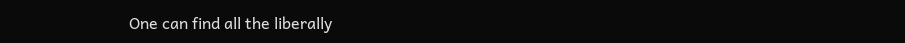One can find all the liberally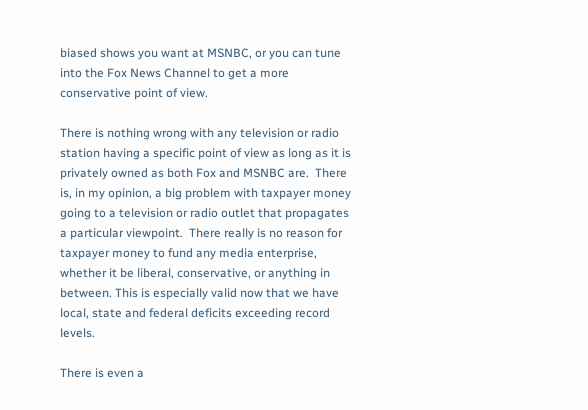biased shows you want at MSNBC, or you can tune into the Fox News Channel to get a more conservative point of view.

There is nothing wrong with any television or radio station having a specific point of view as long as it is privately owned as both Fox and MSNBC are.  There is, in my opinion, a big problem with taxpayer money going to a television or radio outlet that propagates a particular viewpoint.  There really is no reason for taxpayer money to fund any media enterprise, whether it be liberal, conservative, or anything in between. This is especially valid now that we have local, state and federal deficits exceeding record levels.

There is even a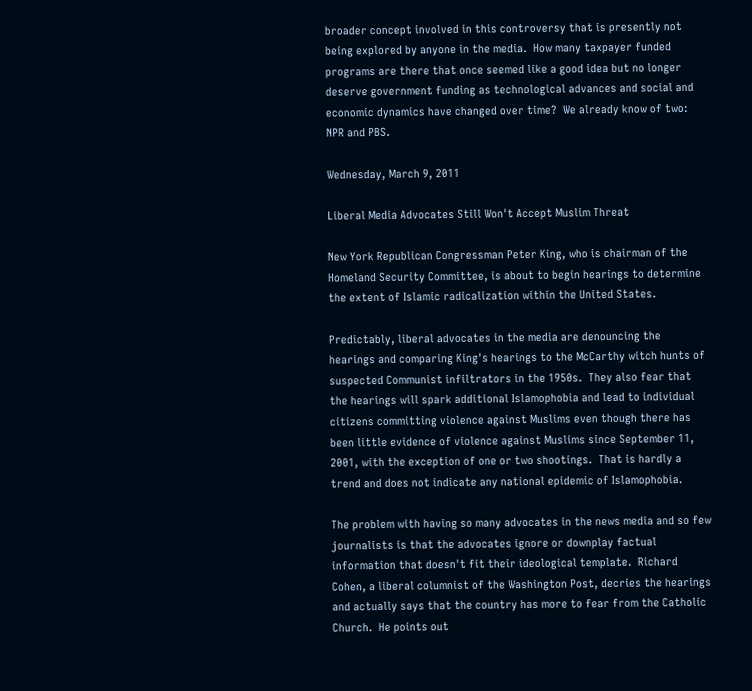broader concept involved in this controversy that is presently not being explored by anyone in the media.  How many taxpayer funded programs are there that once seemed like a good idea but no longer deserve government funding as technological advances and social and economic dynamics have changed over time?  We already know of two:  NPR and PBS.

Wednesday, March 9, 2011

Liberal Media Advocates Still Won't Accept Muslim Threat

New York Republican Congressman Peter King, who is chairman of the Homeland Security Committee, is about to begin hearings to determine the extent of Islamic radicalization within the United States.

Predictably, liberal advocates in the media are denouncing the hearings and comparing King's hearings to the McCarthy witch hunts of suspected Communist infiltrators in the 1950s.  They also fear that the hearings will spark additional Islamophobia and lead to individual citizens committing violence against Muslims even though there has been little evidence of violence against Muslims since September 11, 2001, with the exception of one or two shootings.  That is hardly a trend and does not indicate any national epidemic of Islamophobia.

The problem with having so many advocates in the news media and so few journalists is that the advocates ignore or downplay factual information that doesn't fit their ideological template.  Richard Cohen, a liberal columnist of the Washington Post, decries the hearings and actually says that the country has more to fear from the Catholic Church.  He points out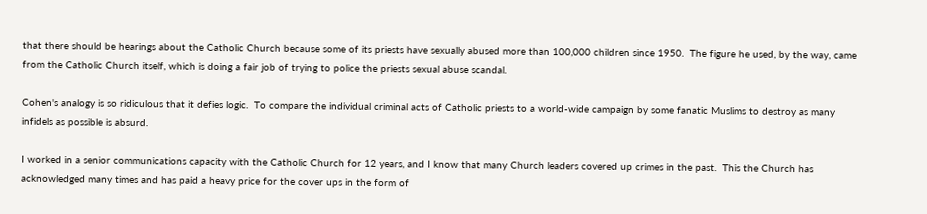that there should be hearings about the Catholic Church because some of its priests have sexually abused more than 100,000 children since 1950.  The figure he used, by the way, came from the Catholic Church itself, which is doing a fair job of trying to police the priests sexual abuse scandal.

Cohen's analogy is so ridiculous that it defies logic.  To compare the individual criminal acts of Catholic priests to a world-wide campaign by some fanatic Muslims to destroy as many infidels as possible is absurd.

I worked in a senior communications capacity with the Catholic Church for 12 years, and I know that many Church leaders covered up crimes in the past.  This the Church has acknowledged many times and has paid a heavy price for the cover ups in the form of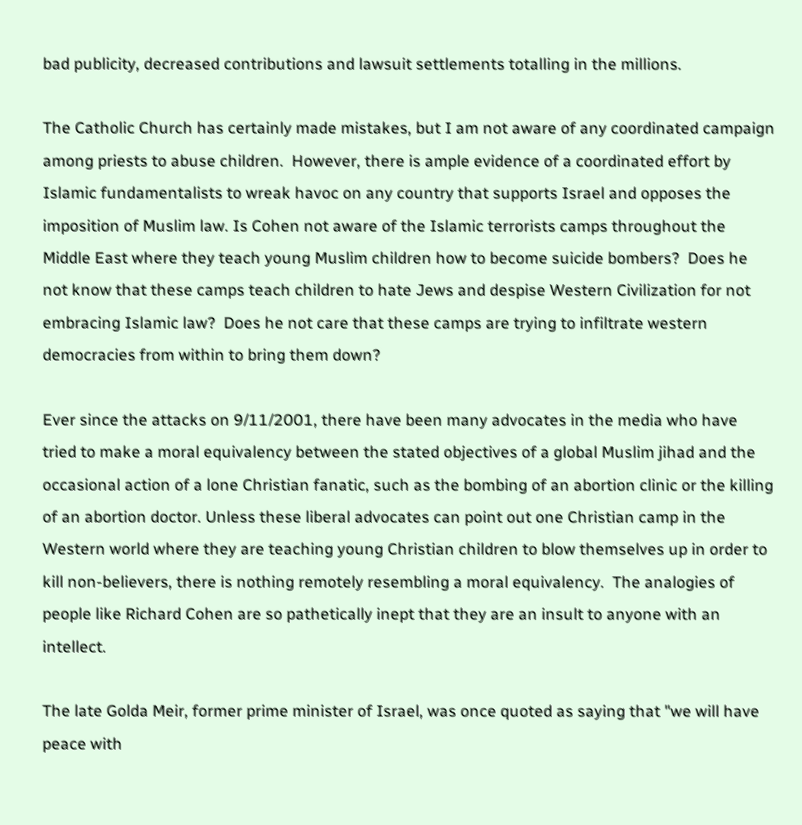bad publicity, decreased contributions and lawsuit settlements totalling in the millions.

The Catholic Church has certainly made mistakes, but I am not aware of any coordinated campaign among priests to abuse children.  However, there is ample evidence of a coordinated effort by Islamic fundamentalists to wreak havoc on any country that supports Israel and opposes the imposition of Muslim law. Is Cohen not aware of the Islamic terrorists camps throughout the Middle East where they teach young Muslim children how to become suicide bombers?  Does he not know that these camps teach children to hate Jews and despise Western Civilization for not embracing Islamic law?  Does he not care that these camps are trying to infiltrate western democracies from within to bring them down?

Ever since the attacks on 9/11/2001, there have been many advocates in the media who have tried to make a moral equivalency between the stated objectives of a global Muslim jihad and the occasional action of a lone Christian fanatic, such as the bombing of an abortion clinic or the killing of an abortion doctor. Unless these liberal advocates can point out one Christian camp in the Western world where they are teaching young Christian children to blow themselves up in order to kill non-believers, there is nothing remotely resembling a moral equivalency.  The analogies of people like Richard Cohen are so pathetically inept that they are an insult to anyone with an intellect.

The late Golda Meir, former prime minister of Israel, was once quoted as saying that "we will have peace with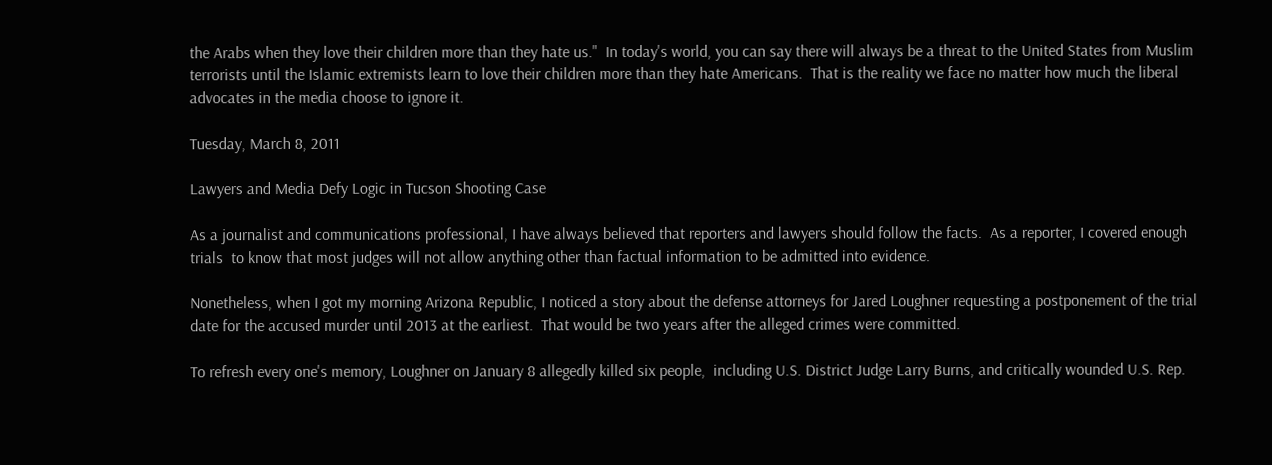the Arabs when they love their children more than they hate us."  In today's world, you can say there will always be a threat to the United States from Muslim terrorists until the Islamic extremists learn to love their children more than they hate Americans.  That is the reality we face no matter how much the liberal advocates in the media choose to ignore it.

Tuesday, March 8, 2011

Lawyers and Media Defy Logic in Tucson Shooting Case

As a journalist and communications professional, I have always believed that reporters and lawyers should follow the facts.  As a reporter, I covered enough trials  to know that most judges will not allow anything other than factual information to be admitted into evidence.

Nonetheless, when I got my morning Arizona Republic, I noticed a story about the defense attorneys for Jared Loughner requesting a postponement of the trial date for the accused murder until 2013 at the earliest.  That would be two years after the alleged crimes were committed.

To refresh every one's memory, Loughner on January 8 allegedly killed six people,  including U.S. District Judge Larry Burns, and critically wounded U.S. Rep.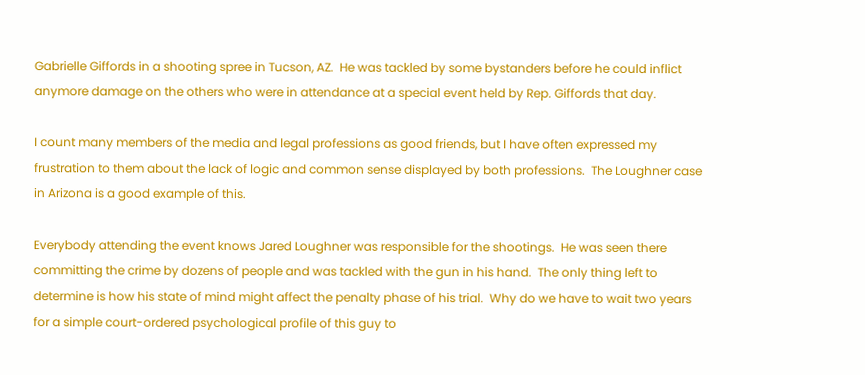Gabrielle Giffords in a shooting spree in Tucson, AZ.  He was tackled by some bystanders before he could inflict anymore damage on the others who were in attendance at a special event held by Rep. Giffords that day.

I count many members of the media and legal professions as good friends, but I have often expressed my frustration to them about the lack of logic and common sense displayed by both professions.  The Loughner case in Arizona is a good example of this.

Everybody attending the event knows Jared Loughner was responsible for the shootings.  He was seen there committing the crime by dozens of people and was tackled with the gun in his hand.  The only thing left to determine is how his state of mind might affect the penalty phase of his trial.  Why do we have to wait two years for a simple court-ordered psychological profile of this guy to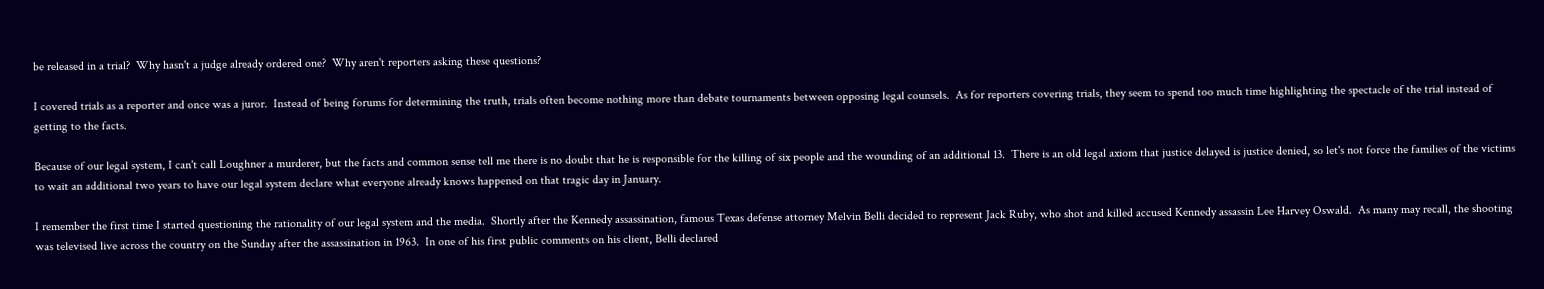be released in a trial?  Why hasn't a judge already ordered one?  Why aren't reporters asking these questions?

I covered trials as a reporter and once was a juror.  Instead of being forums for determining the truth, trials often become nothing more than debate tournaments between opposing legal counsels.  As for reporters covering trials, they seem to spend too much time highlighting the spectacle of the trial instead of getting to the facts.

Because of our legal system, I can't call Loughner a murderer, but the facts and common sense tell me there is no doubt that he is responsible for the killing of six people and the wounding of an additional 13.  There is an old legal axiom that justice delayed is justice denied, so let's not force the families of the victims to wait an additional two years to have our legal system declare what everyone already knows happened on that tragic day in January.

I remember the first time I started questioning the rationality of our legal system and the media.  Shortly after the Kennedy assassination, famous Texas defense attorney Melvin Belli decided to represent Jack Ruby, who shot and killed accused Kennedy assassin Lee Harvey Oswald.  As many may recall, the shooting was televised live across the country on the Sunday after the assassination in 1963.  In one of his first public comments on his client, Belli declared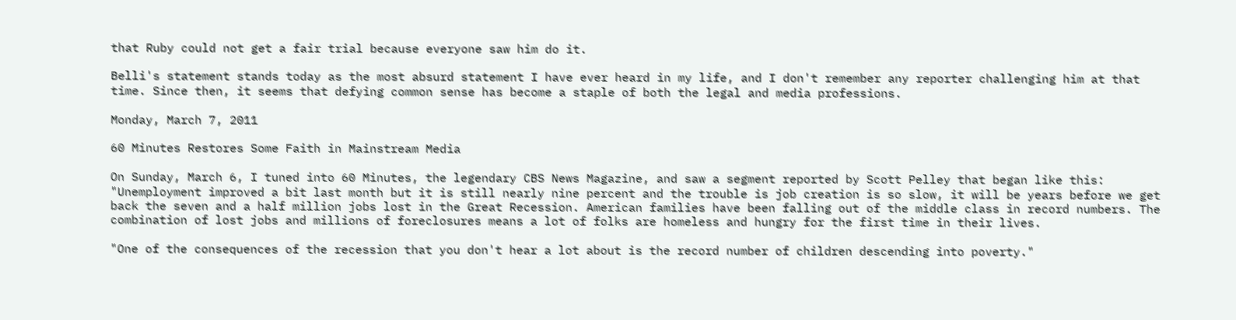that Ruby could not get a fair trial because everyone saw him do it.

Belli's statement stands today as the most absurd statement I have ever heard in my life, and I don't remember any reporter challenging him at that time. Since then, it seems that defying common sense has become a staple of both the legal and media professions.

Monday, March 7, 2011

60 Minutes Restores Some Faith in Mainstream Media

On Sunday, March 6, I tuned into 60 Minutes, the legendary CBS News Magazine, and saw a segment reported by Scott Pelley that began like this: "Unemployment improved a bit last month but it is still nearly nine percent and the trouble is job creation is so slow, it will be years before we get back the seven and a half million jobs lost in the Great Recession. American families have been falling out of the middle class in record numbers. The combination of lost jobs and millions of foreclosures means a lot of folks are homeless and hungry for the first time in their lives.

"One of the consequences of the recession that you don't hear a lot about is the record number of children descending into poverty."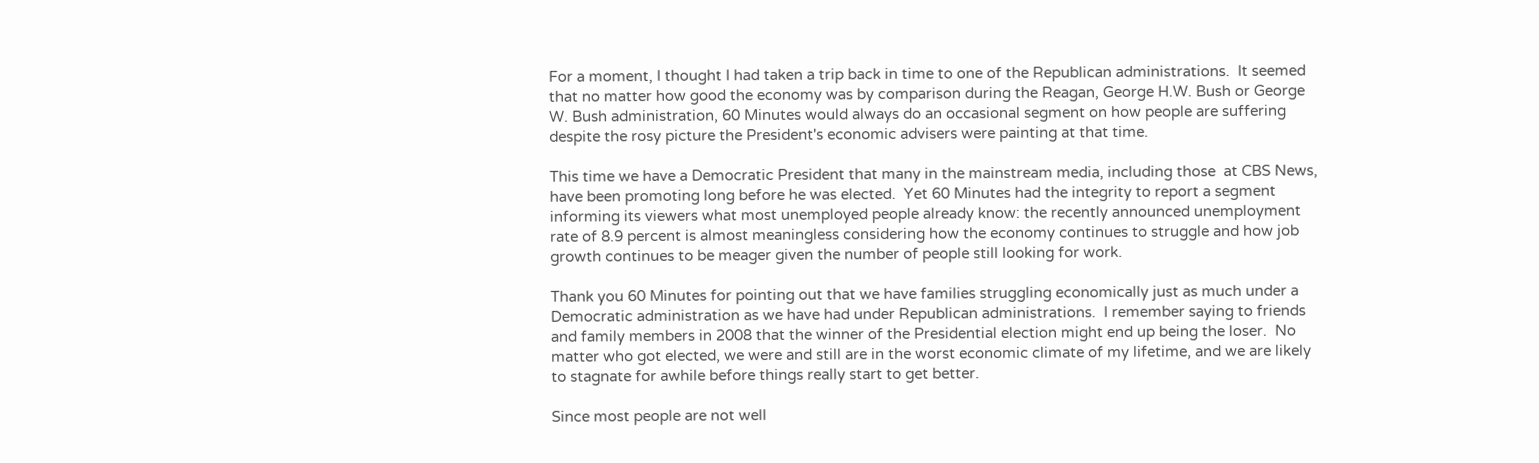For a moment, I thought I had taken a trip back in time to one of the Republican administrations.  It seemed that no matter how good the economy was by comparison during the Reagan, George H.W. Bush or George W. Bush administration, 60 Minutes would always do an occasional segment on how people are suffering despite the rosy picture the President's economic advisers were painting at that time.

This time we have a Democratic President that many in the mainstream media, including those  at CBS News, have been promoting long before he was elected.  Yet 60 Minutes had the integrity to report a segment informing its viewers what most unemployed people already know: the recently announced unemployment rate of 8.9 percent is almost meaningless considering how the economy continues to struggle and how job growth continues to be meager given the number of people still looking for work.

Thank you 60 Minutes for pointing out that we have families struggling economically just as much under a Democratic administration as we have had under Republican administrations.  I remember saying to friends and family members in 2008 that the winner of the Presidential election might end up being the loser.  No matter who got elected, we were and still are in the worst economic climate of my lifetime, and we are likely to stagnate for awhile before things really start to get better.

Since most people are not well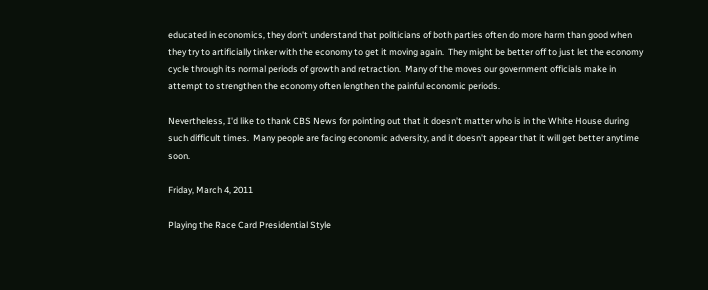educated in economics, they don't understand that politicians of both parties often do more harm than good when they try to artificially tinker with the economy to get it moving again.  They might be better off to just let the economy cycle through its normal periods of growth and retraction.  Many of the moves our government officials make in attempt to strengthen the economy often lengthen the painful economic periods.

Nevertheless, I'd like to thank CBS News for pointing out that it doesn't matter who is in the White House during such difficult times.  Many people are facing economic adversity, and it doesn't appear that it will get better anytime soon.

Friday, March 4, 2011

Playing the Race Card Presidential Style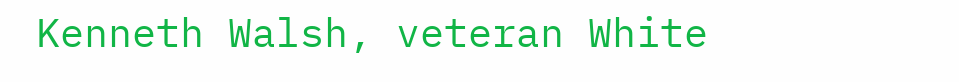Kenneth Walsh, veteran White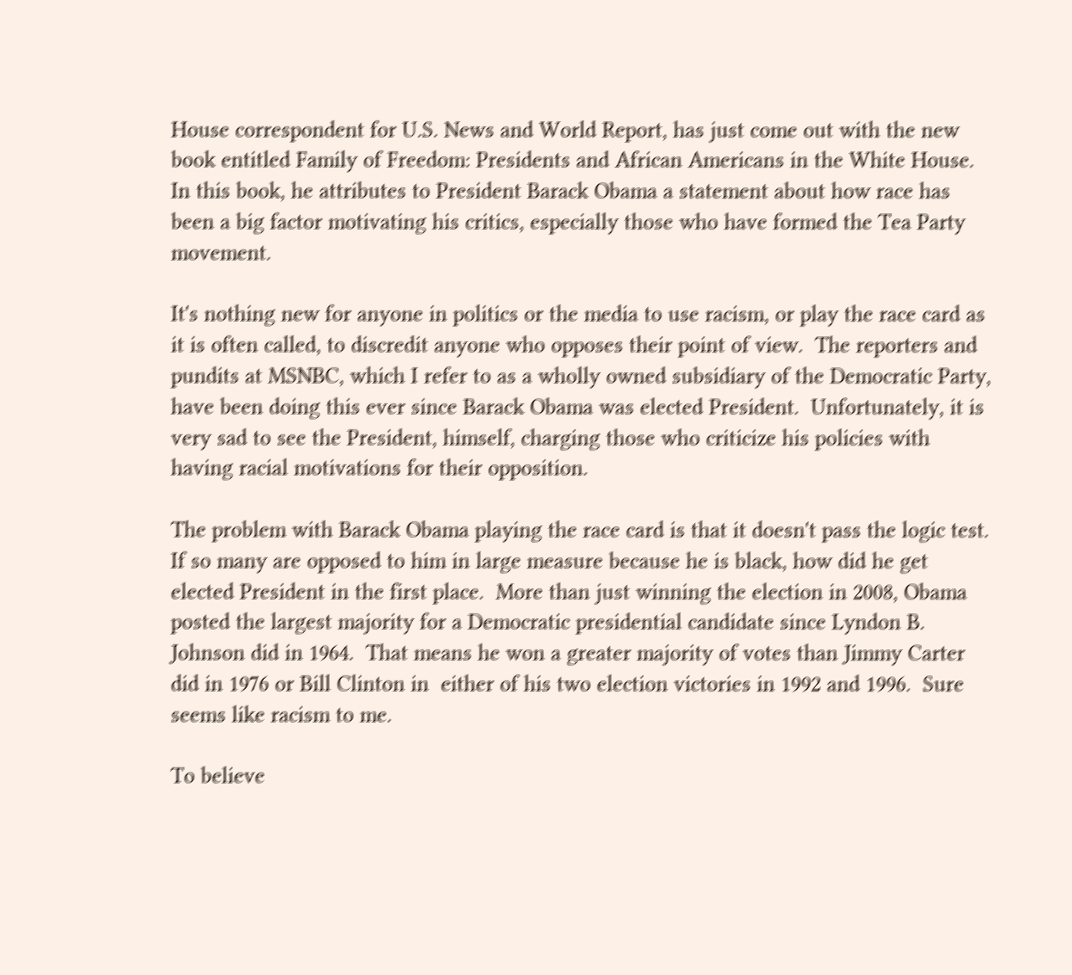House correspondent for U.S. News and World Report, has just come out with the new book entitled Family of Freedom: Presidents and African Americans in the White House.  In this book, he attributes to President Barack Obama a statement about how race has been a big factor motivating his critics, especially those who have formed the Tea Party movement.

It's nothing new for anyone in politics or the media to use racism, or play the race card as it is often called, to discredit anyone who opposes their point of view.  The reporters and pundits at MSNBC, which I refer to as a wholly owned subsidiary of the Democratic Party, have been doing this ever since Barack Obama was elected President.  Unfortunately, it is very sad to see the President, himself, charging those who criticize his policies with having racial motivations for their opposition.

The problem with Barack Obama playing the race card is that it doesn't pass the logic test.  If so many are opposed to him in large measure because he is black, how did he get elected President in the first place.  More than just winning the election in 2008, Obama posted the largest majority for a Democratic presidential candidate since Lyndon B. Johnson did in 1964.  That means he won a greater majority of votes than Jimmy Carter did in 1976 or Bill Clinton in  either of his two election victories in 1992 and 1996.  Sure seems like racism to me.

To believe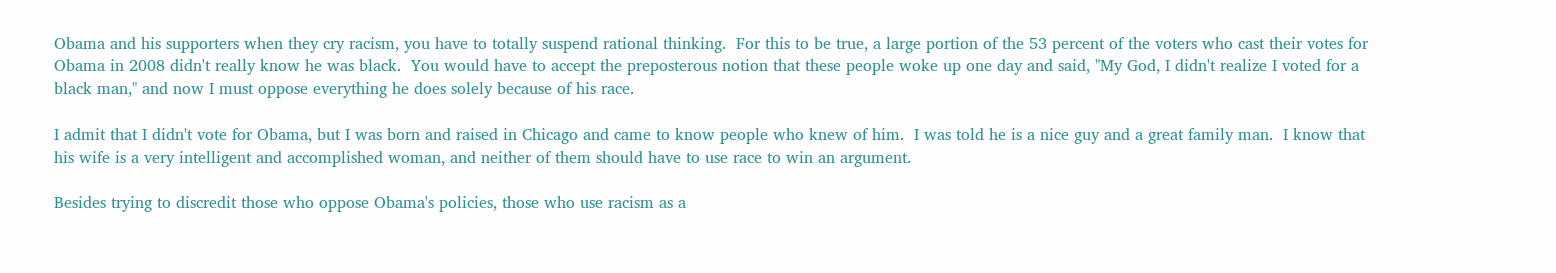Obama and his supporters when they cry racism, you have to totally suspend rational thinking.  For this to be true, a large portion of the 53 percent of the voters who cast their votes for Obama in 2008 didn't really know he was black.  You would have to accept the preposterous notion that these people woke up one day and said, "My God, I didn't realize I voted for a black man," and now I must oppose everything he does solely because of his race.

I admit that I didn't vote for Obama, but I was born and raised in Chicago and came to know people who knew of him.  I was told he is a nice guy and a great family man.  I know that his wife is a very intelligent and accomplished woman, and neither of them should have to use race to win an argument.

Besides trying to discredit those who oppose Obama's policies, those who use racism as a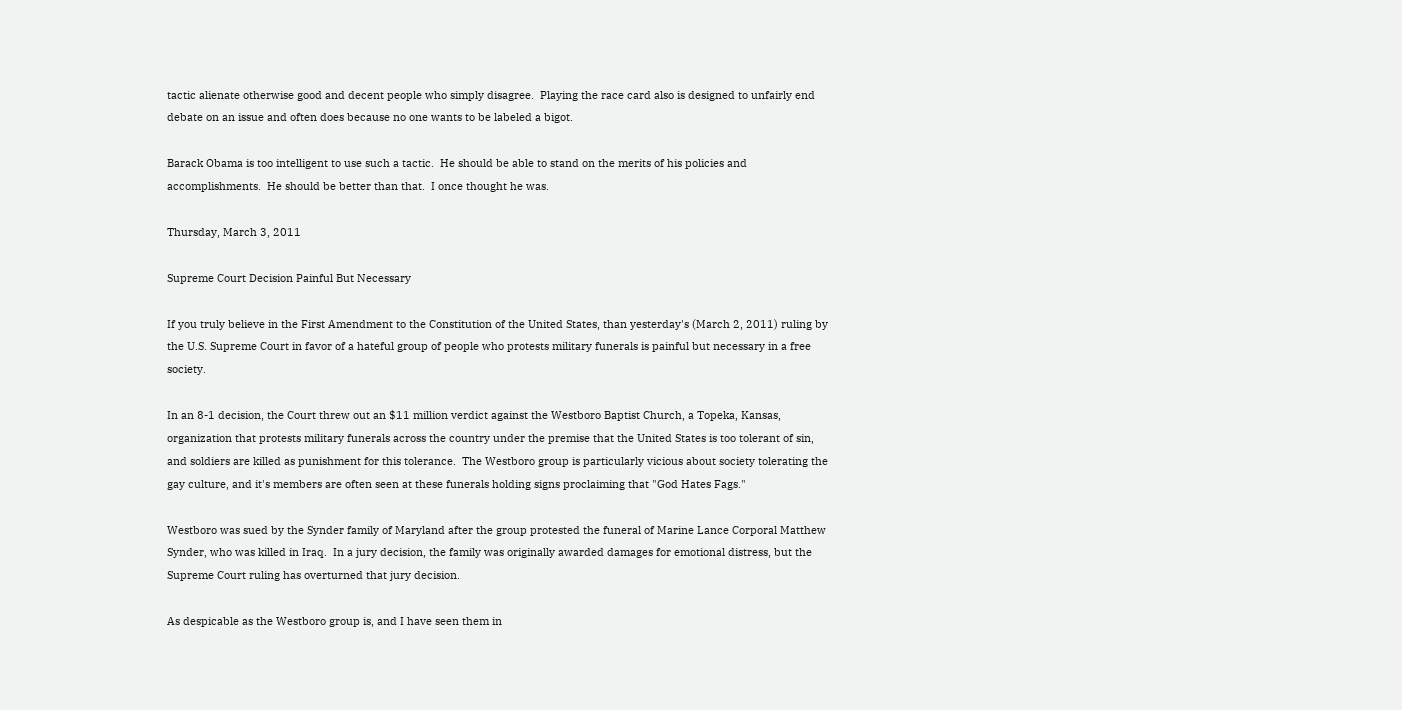tactic alienate otherwise good and decent people who simply disagree.  Playing the race card also is designed to unfairly end debate on an issue and often does because no one wants to be labeled a bigot.

Barack Obama is too intelligent to use such a tactic.  He should be able to stand on the merits of his policies and accomplishments.  He should be better than that.  I once thought he was.

Thursday, March 3, 2011

Supreme Court Decision Painful But Necessary

If you truly believe in the First Amendment to the Constitution of the United States, than yesterday's (March 2, 2011) ruling by the U.S. Supreme Court in favor of a hateful group of people who protests military funerals is painful but necessary in a free society.

In an 8-1 decision, the Court threw out an $11 million verdict against the Westboro Baptist Church, a Topeka, Kansas, organization that protests military funerals across the country under the premise that the United States is too tolerant of sin, and soldiers are killed as punishment for this tolerance.  The Westboro group is particularly vicious about society tolerating the gay culture, and it's members are often seen at these funerals holding signs proclaiming that "God Hates Fags."

Westboro was sued by the Synder family of Maryland after the group protested the funeral of Marine Lance Corporal Matthew Synder, who was killed in Iraq.  In a jury decision, the family was originally awarded damages for emotional distress, but the Supreme Court ruling has overturned that jury decision.

As despicable as the Westboro group is, and I have seen them in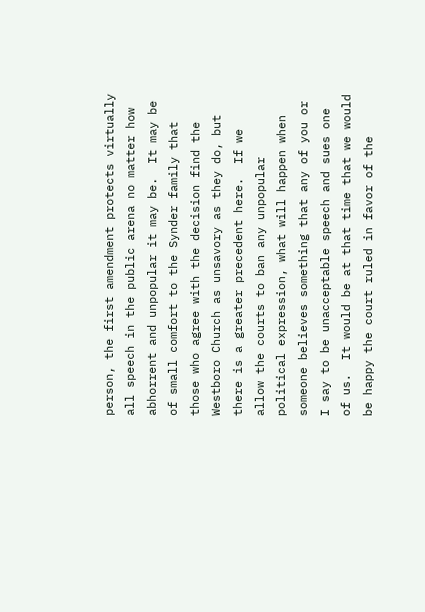person, the first amendment protects virtually all speech in the public arena no matter how abhorrent and unpopular it may be.  It may be of small comfort to the Synder family that those who agree with the decision find the Westboro Church as unsavory as they do, but there is a greater precedent here.  If we allow the courts to ban any unpopular political expression, what will happen when someone believes something that any of you or I say to be unacceptable speech and sues one of us.  It would be at that time that we would be happy the court ruled in favor of the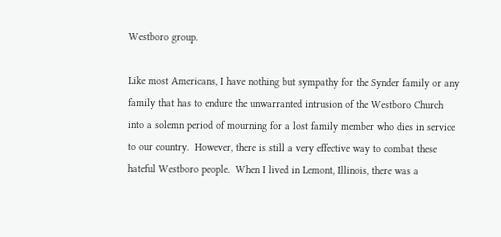Westboro group.

Like most Americans, I have nothing but sympathy for the Synder family or any family that has to endure the unwarranted intrusion of the Westboro Church into a solemn period of mourning for a lost family member who dies in service to our country.  However, there is still a very effective way to combat these hateful Westboro people.  When I lived in Lemont, Illinois, there was a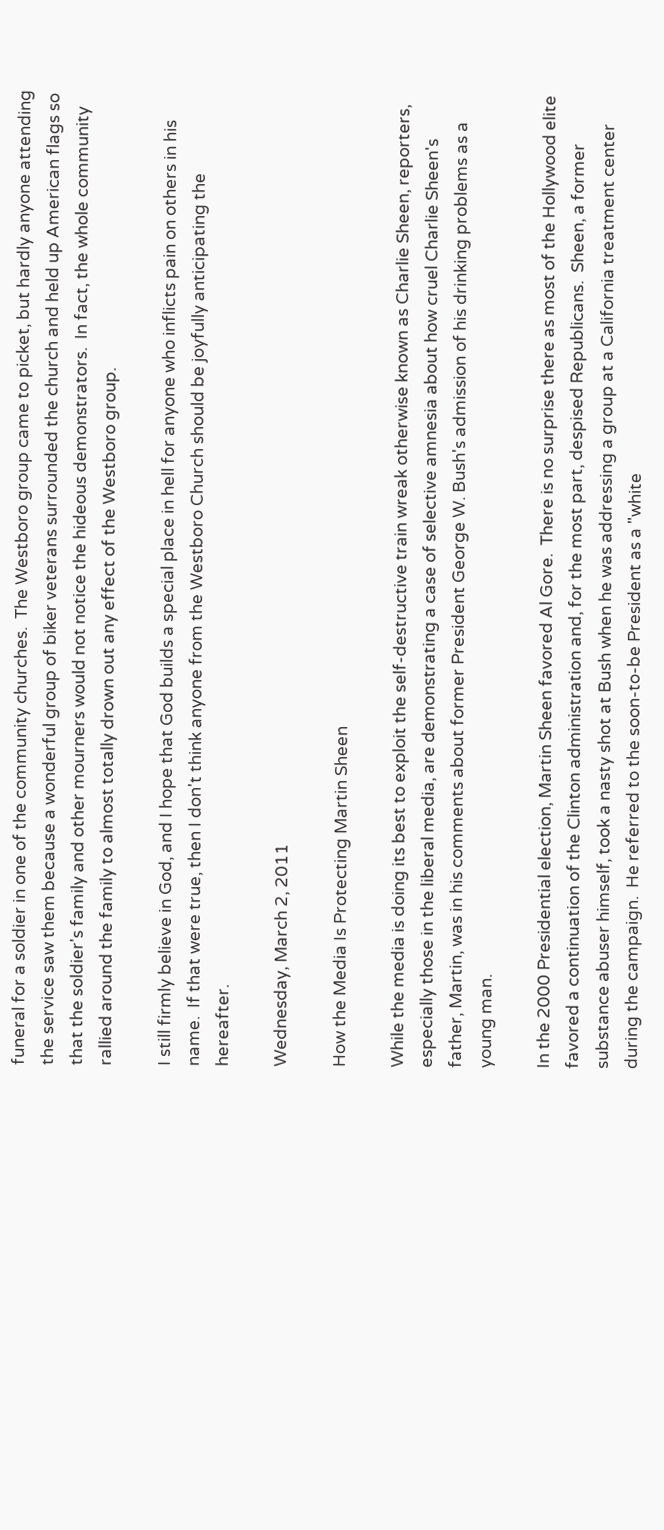funeral for a soldier in one of the community churches.  The Westboro group came to picket, but hardly anyone attending the service saw them because a wonderful group of biker veterans surrounded the church and held up American flags so that the soldier's family and other mourners would not notice the hideous demonstrators.  In fact, the whole community rallied around the family to almost totally drown out any effect of the Westboro group.

I still firmly believe in God, and I hope that God builds a special place in hell for anyone who inflicts pain on others in his name.  If that were true, then I don't think anyone from the Westboro Church should be joyfully anticipating the hereafter.

Wednesday, March 2, 2011

How the Media Is Protecting Martin Sheen

While the media is doing its best to exploit the self-destructive train wreak otherwise known as Charlie Sheen, reporters, especially those in the liberal media, are demonstrating a case of selective amnesia about how cruel Charlie Sheen's father, Martin, was in his comments about former President George W. Bush's admission of his drinking problems as a young man.

In the 2000 Presidential election, Martin Sheen favored Al Gore.  There is no surprise there as most of the Hollywood elite favored a continuation of the Clinton administration and, for the most part, despised Republicans.  Sheen, a former substance abuser himself, took a nasty shot at Bush when he was addressing a group at a California treatment center during the campaign.  He referred to the soon-to-be President as a "white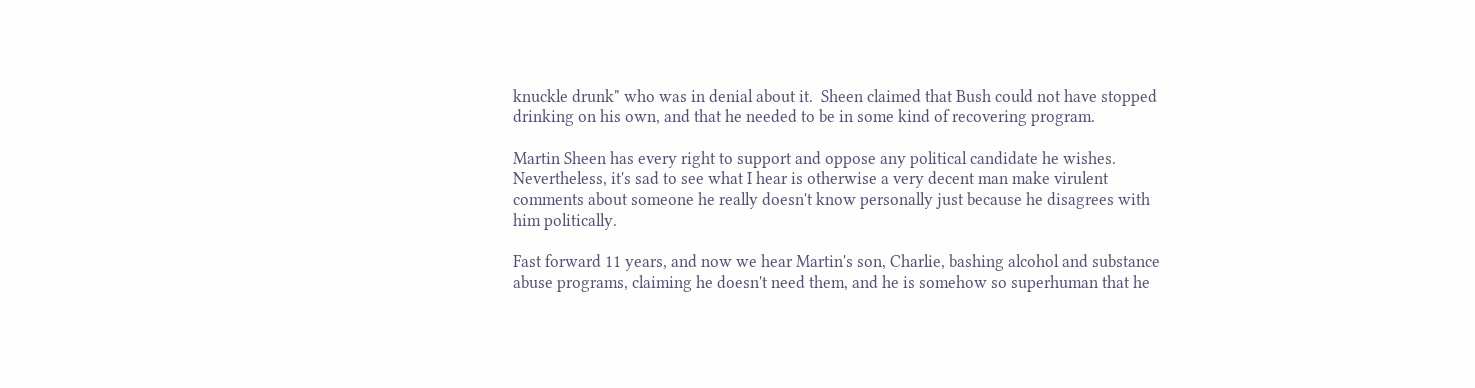knuckle drunk" who was in denial about it.  Sheen claimed that Bush could not have stopped drinking on his own, and that he needed to be in some kind of recovering program.

Martin Sheen has every right to support and oppose any political candidate he wishes.  Nevertheless, it's sad to see what I hear is otherwise a very decent man make virulent comments about someone he really doesn't know personally just because he disagrees with him politically.

Fast forward 11 years, and now we hear Martin's son, Charlie, bashing alcohol and substance abuse programs, claiming he doesn't need them, and he is somehow so superhuman that he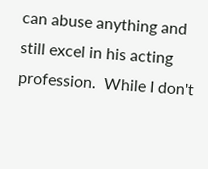can abuse anything and still excel in his acting profession.  While I don't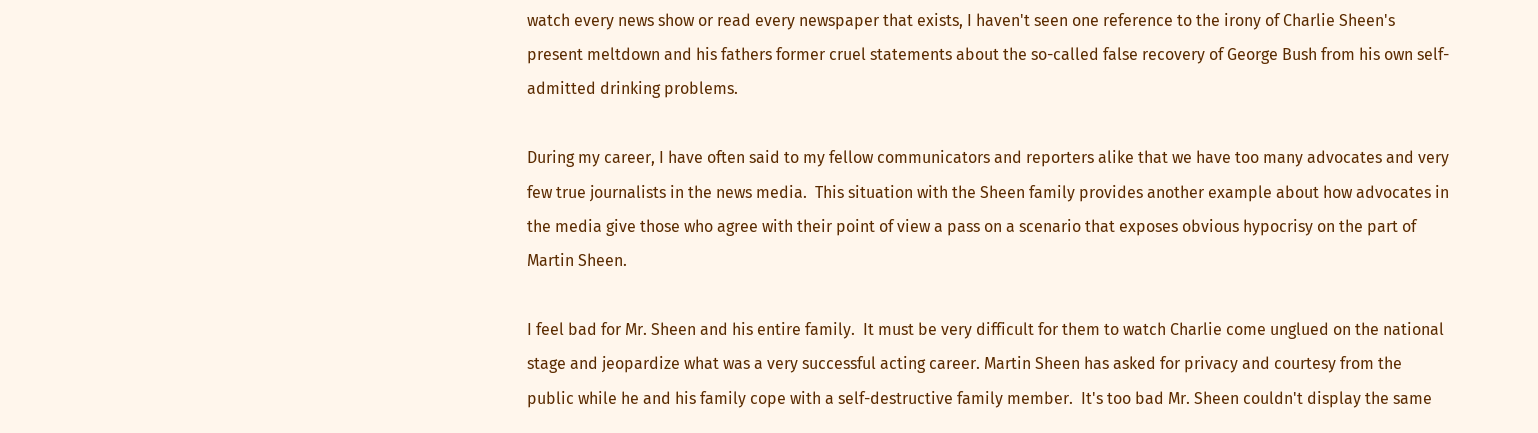watch every news show or read every newspaper that exists, I haven't seen one reference to the irony of Charlie Sheen's present meltdown and his fathers former cruel statements about the so-called false recovery of George Bush from his own self-admitted drinking problems.

During my career, I have often said to my fellow communicators and reporters alike that we have too many advocates and very few true journalists in the news media.  This situation with the Sheen family provides another example about how advocates in the media give those who agree with their point of view a pass on a scenario that exposes obvious hypocrisy on the part of Martin Sheen.

I feel bad for Mr. Sheen and his entire family.  It must be very difficult for them to watch Charlie come unglued on the national stage and jeopardize what was a very successful acting career. Martin Sheen has asked for privacy and courtesy from the public while he and his family cope with a self-destructive family member.  It's too bad Mr. Sheen couldn't display the same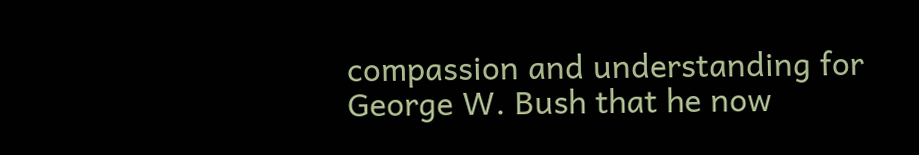compassion and understanding for George W. Bush that he now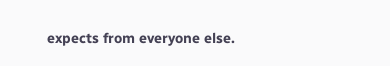expects from everyone else.